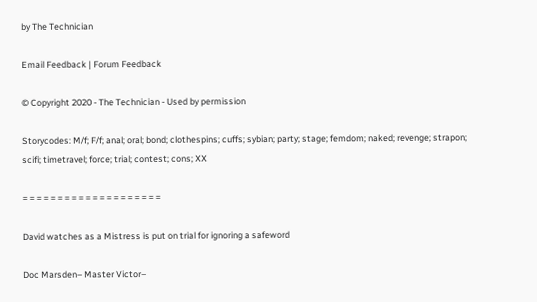by The Technician

Email Feedback | Forum Feedback

© Copyright 2020 - The Technician - Used by permission

Storycodes: M/f; F/f; anal; oral; bond; clothespins; cuffs; sybian; party; stage; femdom; naked; revenge; strapon; scifi; timetravel; force; trial; contest; cons; XX

= = = = = = = = = = = = = = = = = = = =

David watches as a Mistress is put on trial for ignoring a safeword

Doc Marsden– Master Victor–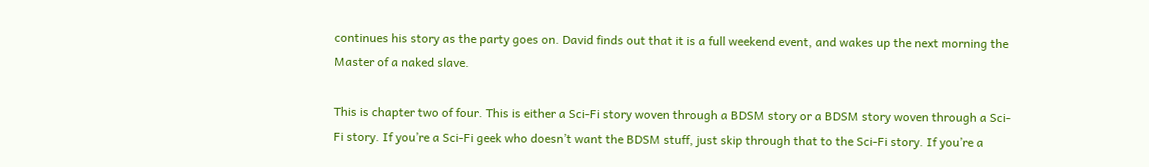continues his story as the party goes on. David finds out that it is a full weekend event, and wakes up the next morning the Master of a naked slave.

This is chapter two of four. This is either a Sci-Fi story woven through a BDSM story or a BDSM story woven through a Sci-Fi story. If you’re a Sci-Fi geek who doesn’t want the BDSM stuff, just skip through that to the Sci-Fi story. If you’re a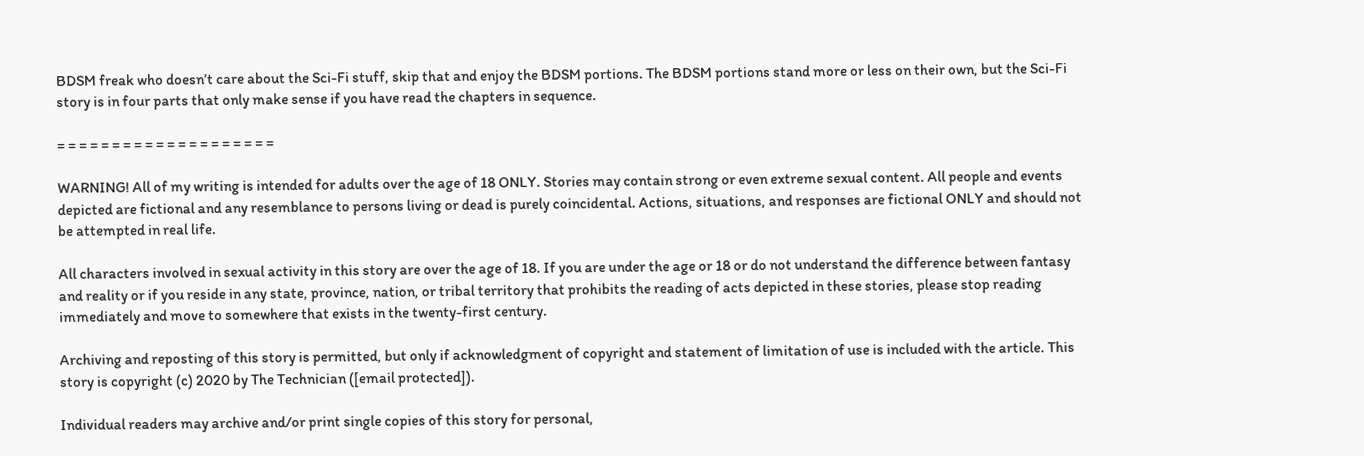BDSM freak who doesn’t care about the Sci-Fi stuff, skip that and enjoy the BDSM portions. The BDSM portions stand more or less on their own, but the Sci-Fi story is in four parts that only make sense if you have read the chapters in sequence.

= = = = = = = = = = = = = = = = = = = =

WARNING! All of my writing is intended for adults over the age of 18 ONLY. Stories may contain strong or even extreme sexual content. All people and events depicted are fictional and any resemblance to persons living or dead is purely coincidental. Actions, situations, and responses are fictional ONLY and should not be attempted in real life.

All characters involved in sexual activity in this story are over the age of 18. If you are under the age or 18 or do not understand the difference between fantasy and reality or if you reside in any state, province, nation, or tribal territory that prohibits the reading of acts depicted in these stories, please stop reading immediately and move to somewhere that exists in the twenty-first century.

Archiving and reposting of this story is permitted, but only if acknowledgment of copyright and statement of limitation of use is included with the article. This story is copyright (c) 2020 by The Technician ([email protected]).

Individual readers may archive and/or print single copies of this story for personal,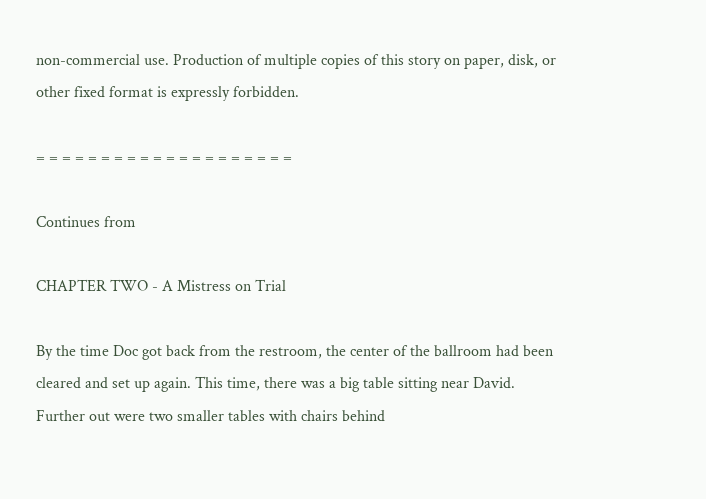non-commercial use. Production of multiple copies of this story on paper, disk, or other fixed format is expressly forbidden.

= = = = = = = = = = = = = = = = = = = =

Continues from

CHAPTER TWO - A Mistress on Trial

By the time Doc got back from the restroom, the center of the ballroom had been cleared and set up again. This time, there was a big table sitting near David. Further out were two smaller tables with chairs behind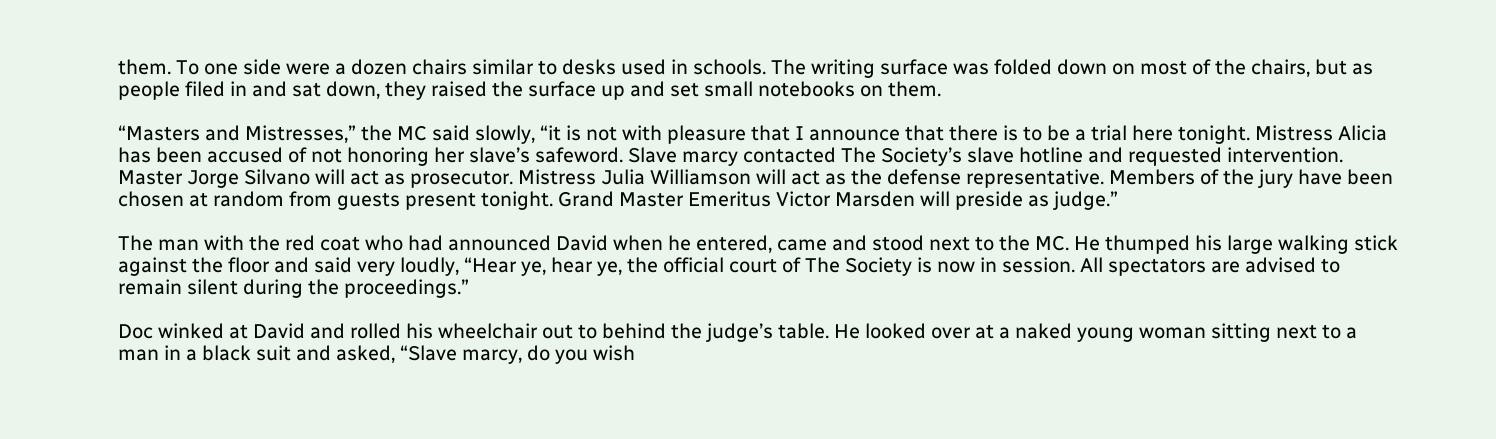them. To one side were a dozen chairs similar to desks used in schools. The writing surface was folded down on most of the chairs, but as people filed in and sat down, they raised the surface up and set small notebooks on them.

“Masters and Mistresses,” the MC said slowly, “it is not with pleasure that I announce that there is to be a trial here tonight. Mistress Alicia has been accused of not honoring her slave’s safeword. Slave marcy contacted The Society’s slave hotline and requested intervention. Master Jorge Silvano will act as prosecutor. Mistress Julia Williamson will act as the defense representative. Members of the jury have been chosen at random from guests present tonight. Grand Master Emeritus Victor Marsden will preside as judge.”

The man with the red coat who had announced David when he entered, came and stood next to the MC. He thumped his large walking stick against the floor and said very loudly, “Hear ye, hear ye, the official court of The Society is now in session. All spectators are advised to remain silent during the proceedings.”

Doc winked at David and rolled his wheelchair out to behind the judge’s table. He looked over at a naked young woman sitting next to a man in a black suit and asked, “Slave marcy, do you wish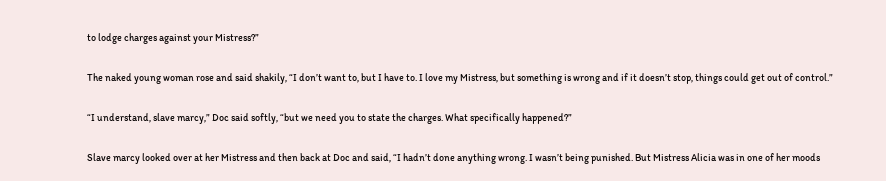to lodge charges against your Mistress?”

The naked young woman rose and said shakily, “I don’t want to, but I have to. I love my Mistress, but something is wrong and if it doesn’t stop, things could get out of control.”

“I understand, slave marcy,” Doc said softly, “but we need you to state the charges. What specifically happened?”

Slave marcy looked over at her Mistress and then back at Doc and said, “I hadn’t done anything wrong. I wasn’t being punished. But Mistress Alicia was in one of her moods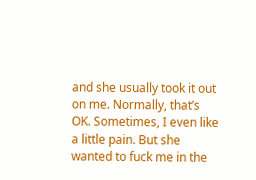and she usually took it out on me. Normally, that’s OK. Sometimes, I even like a little pain. But she wanted to fuck me in the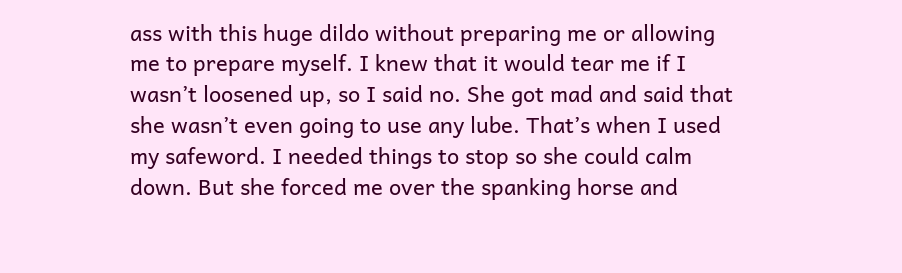ass with this huge dildo without preparing me or allowing me to prepare myself. I knew that it would tear me if I wasn’t loosened up, so I said no. She got mad and said that she wasn’t even going to use any lube. That’s when I used my safeword. I needed things to stop so she could calm down. But she forced me over the spanking horse and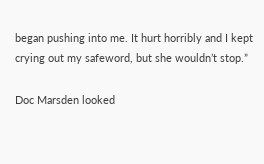began pushing into me. It hurt horribly and I kept crying out my safeword, but she wouldn’t stop.”

Doc Marsden looked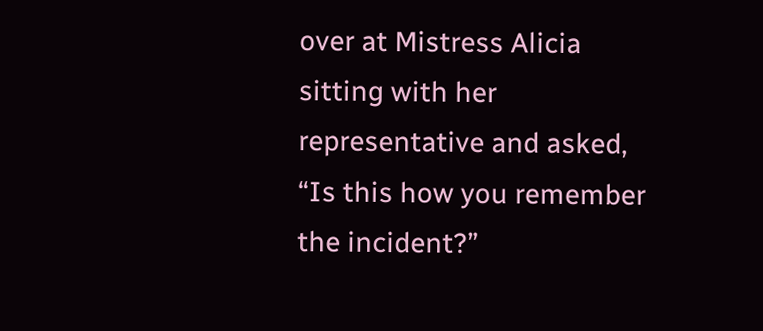over at Mistress Alicia sitting with her representative and asked, “Is this how you remember the incident?”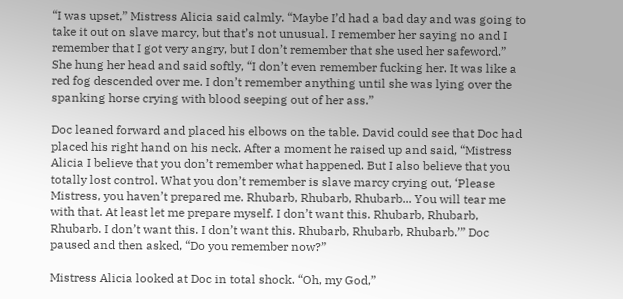“I was upset,” Mistress Alicia said calmly. “Maybe I’d had a bad day and was going to take it out on slave marcy, but that’s not unusual. I remember her saying no and I remember that I got very angry, but I don’t remember that she used her safeword.” She hung her head and said softly, “I don’t even remember fucking her. It was like a red fog descended over me. I don’t remember anything until she was lying over the spanking horse crying with blood seeping out of her ass.”

Doc leaned forward and placed his elbows on the table. David could see that Doc had placed his right hand on his neck. After a moment he raised up and said, “Mistress Alicia I believe that you don’t remember what happened. But I also believe that you totally lost control. What you don’t remember is slave marcy crying out, ‘Please Mistress, you haven’t prepared me. Rhubarb, Rhubarb, Rhubarb... You will tear me with that. At least let me prepare myself. I don’t want this. Rhubarb, Rhubarb, Rhubarb. I don’t want this. I don’t want this. Rhubarb, Rhubarb, Rhubarb.’” Doc paused and then asked, “Do you remember now?”

Mistress Alicia looked at Doc in total shock. “Oh, my God,”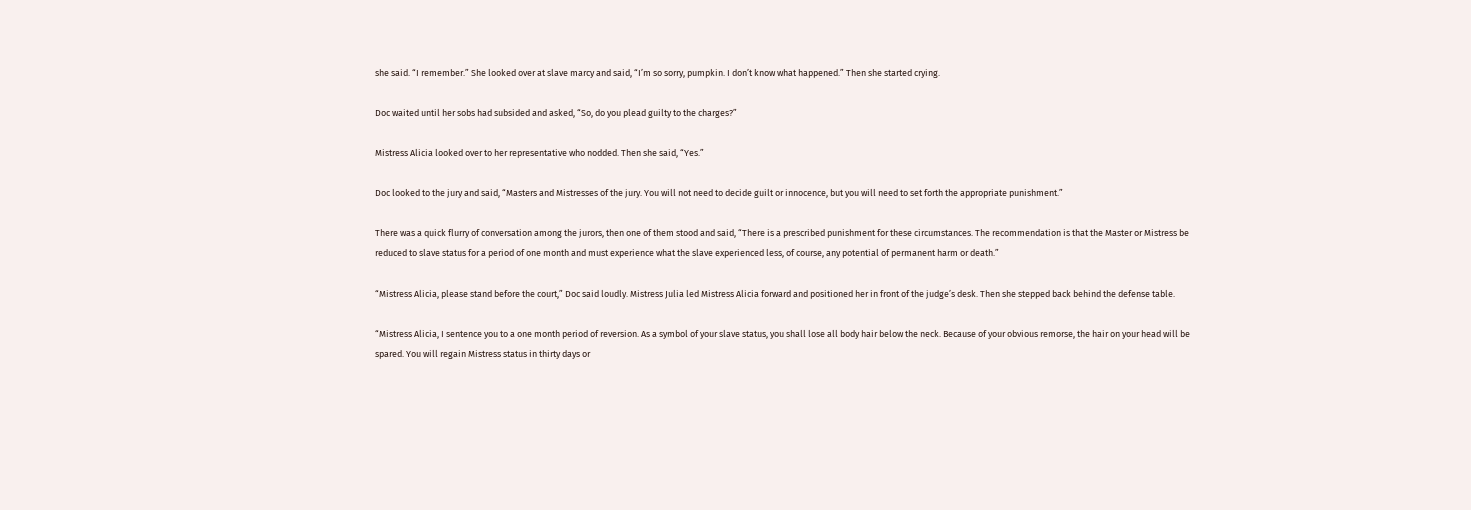she said. “I remember.” She looked over at slave marcy and said, “I’m so sorry, pumpkin. I don’t know what happened.” Then she started crying.

Doc waited until her sobs had subsided and asked, “So, do you plead guilty to the charges?”

Mistress Alicia looked over to her representative who nodded. Then she said, “Yes.”

Doc looked to the jury and said, “Masters and Mistresses of the jury. You will not need to decide guilt or innocence, but you will need to set forth the appropriate punishment.”

There was a quick flurry of conversation among the jurors, then one of them stood and said, “There is a prescribed punishment for these circumstances. The recommendation is that the Master or Mistress be reduced to slave status for a period of one month and must experience what the slave experienced less, of course, any potential of permanent harm or death.”

“Mistress Alicia, please stand before the court,” Doc said loudly. Mistress Julia led Mistress Alicia forward and positioned her in front of the judge’s desk. Then she stepped back behind the defense table.

“Mistress Alicia, I sentence you to a one month period of reversion. As a symbol of your slave status, you shall lose all body hair below the neck. Because of your obvious remorse, the hair on your head will be spared. You will regain Mistress status in thirty days or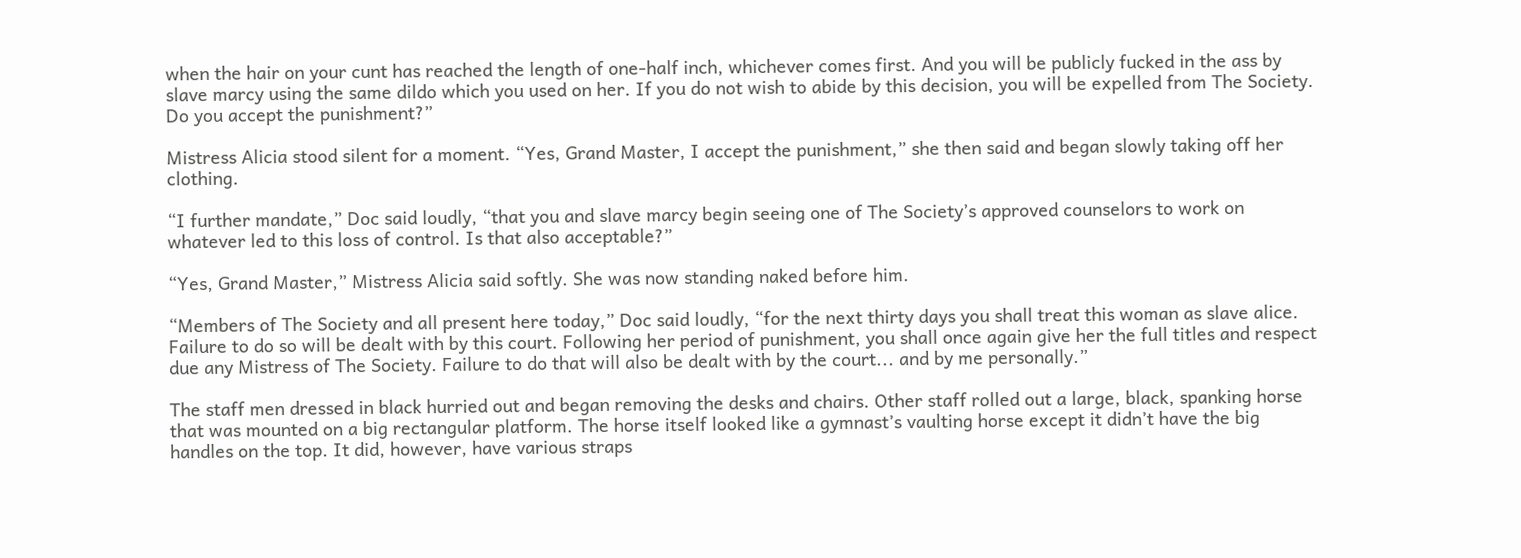when the hair on your cunt has reached the length of one-half inch, whichever comes first. And you will be publicly fucked in the ass by slave marcy using the same dildo which you used on her. If you do not wish to abide by this decision, you will be expelled from The Society. Do you accept the punishment?”

Mistress Alicia stood silent for a moment. “Yes, Grand Master, I accept the punishment,” she then said and began slowly taking off her clothing.

“I further mandate,” Doc said loudly, “that you and slave marcy begin seeing one of The Society’s approved counselors to work on whatever led to this loss of control. Is that also acceptable?”

“Yes, Grand Master,” Mistress Alicia said softly. She was now standing naked before him.

“Members of The Society and all present here today,” Doc said loudly, “for the next thirty days you shall treat this woman as slave alice. Failure to do so will be dealt with by this court. Following her period of punishment, you shall once again give her the full titles and respect due any Mistress of The Society. Failure to do that will also be dealt with by the court... and by me personally.”

The staff men dressed in black hurried out and began removing the desks and chairs. Other staff rolled out a large, black, spanking horse that was mounted on a big rectangular platform. The horse itself looked like a gymnast’s vaulting horse except it didn’t have the big handles on the top. It did, however, have various straps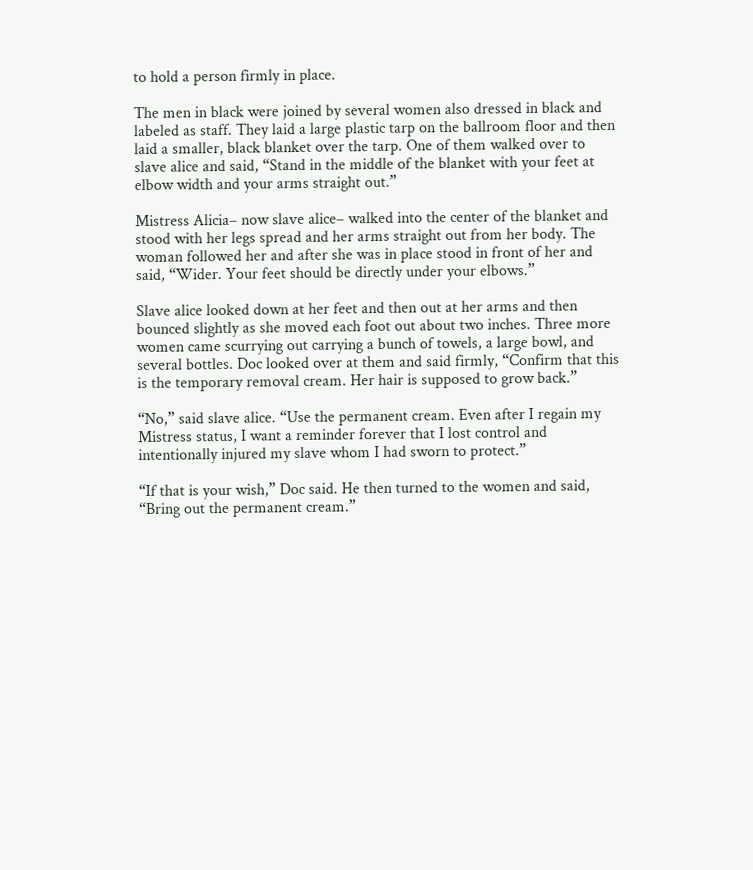to hold a person firmly in place.

The men in black were joined by several women also dressed in black and labeled as staff. They laid a large plastic tarp on the ballroom floor and then laid a smaller, black blanket over the tarp. One of them walked over to slave alice and said, “Stand in the middle of the blanket with your feet at elbow width and your arms straight out.”

Mistress Alicia– now slave alice– walked into the center of the blanket and stood with her legs spread and her arms straight out from her body. The woman followed her and after she was in place stood in front of her and said, “Wider. Your feet should be directly under your elbows.”

Slave alice looked down at her feet and then out at her arms and then bounced slightly as she moved each foot out about two inches. Three more women came scurrying out carrying a bunch of towels, a large bowl, and several bottles. Doc looked over at them and said firmly, “Confirm that this is the temporary removal cream. Her hair is supposed to grow back.”

“No,” said slave alice. “Use the permanent cream. Even after I regain my Mistress status, I want a reminder forever that I lost control and intentionally injured my slave whom I had sworn to protect.”

“If that is your wish,” Doc said. He then turned to the women and said, “Bring out the permanent cream.”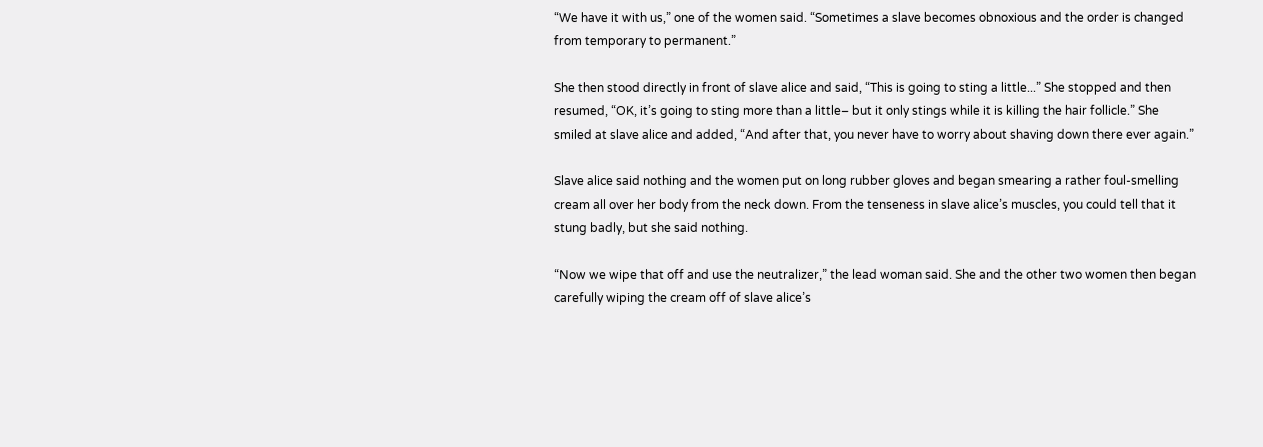“We have it with us,” one of the women said. “Sometimes a slave becomes obnoxious and the order is changed from temporary to permanent.”

She then stood directly in front of slave alice and said, “This is going to sting a little...” She stopped and then resumed, “OK, it’s going to sting more than a little– but it only stings while it is killing the hair follicle.” She smiled at slave alice and added, “And after that, you never have to worry about shaving down there ever again.”

Slave alice said nothing and the women put on long rubber gloves and began smearing a rather foul-smelling cream all over her body from the neck down. From the tenseness in slave alice’s muscles, you could tell that it stung badly, but she said nothing.

“Now we wipe that off and use the neutralizer,” the lead woman said. She and the other two women then began carefully wiping the cream off of slave alice’s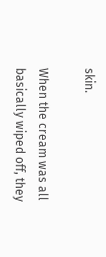skin.

When the cream was all basically wiped off, they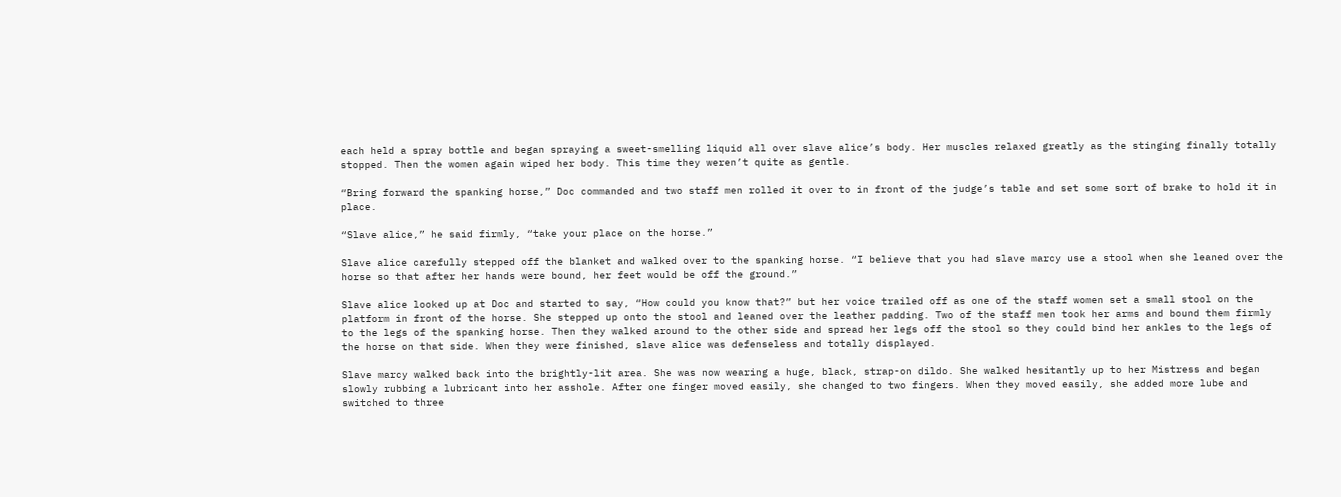each held a spray bottle and began spraying a sweet-smelling liquid all over slave alice’s body. Her muscles relaxed greatly as the stinging finally totally stopped. Then the women again wiped her body. This time they weren’t quite as gentle.

“Bring forward the spanking horse,” Doc commanded and two staff men rolled it over to in front of the judge’s table and set some sort of brake to hold it in place.

“Slave alice,” he said firmly, “take your place on the horse.”

Slave alice carefully stepped off the blanket and walked over to the spanking horse. “I believe that you had slave marcy use a stool when she leaned over the horse so that after her hands were bound, her feet would be off the ground.”

Slave alice looked up at Doc and started to say, “How could you know that?” but her voice trailed off as one of the staff women set a small stool on the platform in front of the horse. She stepped up onto the stool and leaned over the leather padding. Two of the staff men took her arms and bound them firmly to the legs of the spanking horse. Then they walked around to the other side and spread her legs off the stool so they could bind her ankles to the legs of the horse on that side. When they were finished, slave alice was defenseless and totally displayed.

Slave marcy walked back into the brightly-lit area. She was now wearing a huge, black, strap-on dildo. She walked hesitantly up to her Mistress and began slowly rubbing a lubricant into her asshole. After one finger moved easily, she changed to two fingers. When they moved easily, she added more lube and switched to three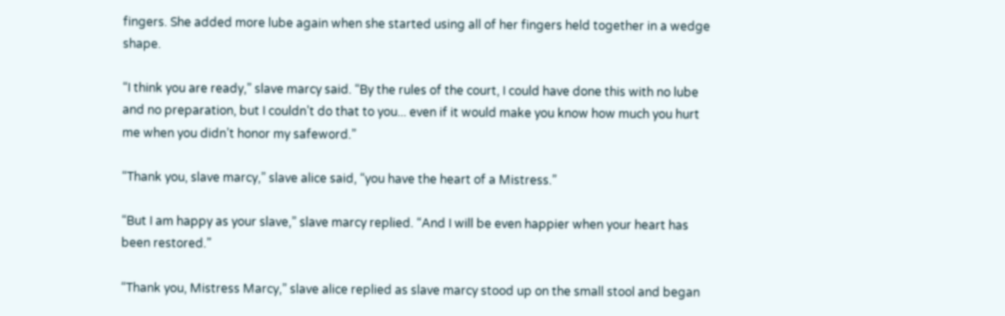fingers. She added more lube again when she started using all of her fingers held together in a wedge shape.

“I think you are ready,” slave marcy said. “By the rules of the court, I could have done this with no lube and no preparation, but I couldn’t do that to you... even if it would make you know how much you hurt me when you didn’t honor my safeword.”

“Thank you, slave marcy,” slave alice said, “you have the heart of a Mistress.”

“But I am happy as your slave,” slave marcy replied. “And I will be even happier when your heart has been restored.”

“Thank you, Mistress Marcy,” slave alice replied as slave marcy stood up on the small stool and began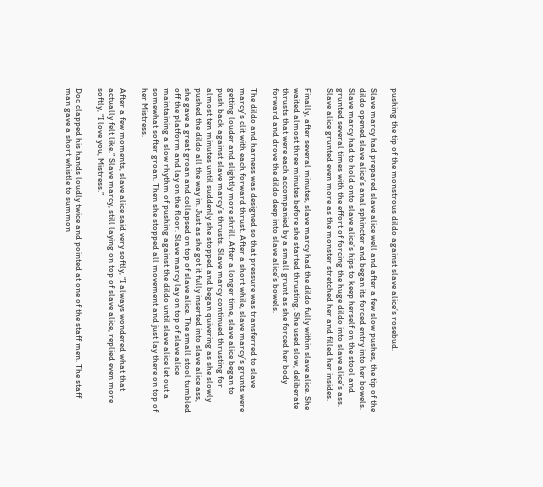pushing the tip of the monstrous dildo against slave alice’s rosebud.

Slave marcy had prepared slave alice well and after a few slow pushes, the tip of the dildo opened slave alice’s anal sphincter and began its forced entry into her bowels. Slave marcy had to hold onto slave alice’s hips to keep herself on the stool and grunted several times with the effort of forcing the huge dildo into slave alice’s ass. Slave alice grunted even more as the monster stretched her and filled her insides.

Finally, after several minutes, slave marcy had the dildo fully within slave alice. She waited almost three minutes before she started thrusting. She used slow, deliberate thrusts that were each accompanied by a small grunt as she forced her body forward and drove the dildo deep into slave alice’s bowels.

The dildo and harness was designed so that pressure was transferred to slave marcy’s clit with each forward thrust. After a short while, slave marcy’s grunts were getting louder and slightly more shrill. After a longer time, slave alice began to push back against slave marcy’s thrusts. Slave marcy continued thrusting for almost ten minutes until suddenly she stopped and began quivering as she slowly pushed the dildo all the way in. Just as she got it fully inserted into slave alice ass, she gave a great groan and collapsed on top of slave alice. The small stool tumbled off the platform and lay on the floor. Slave marcy lay on top of slave alice maintaining a slow rhythm of pushing against the dildo until slave alice let out a somewhat softer groan. Then she stopped all movement and just lay there on top of her Mistress.

After a few moments, slave alice said very softly, “I always wondered what that actually felt like.” Slave marcy, still laying on top of slave alice, replied even more softly, “I love you, Mistress.”

Doc clapped his hands loudly twice and pointed at one of the staff men. The staff man gave a short whistle to summon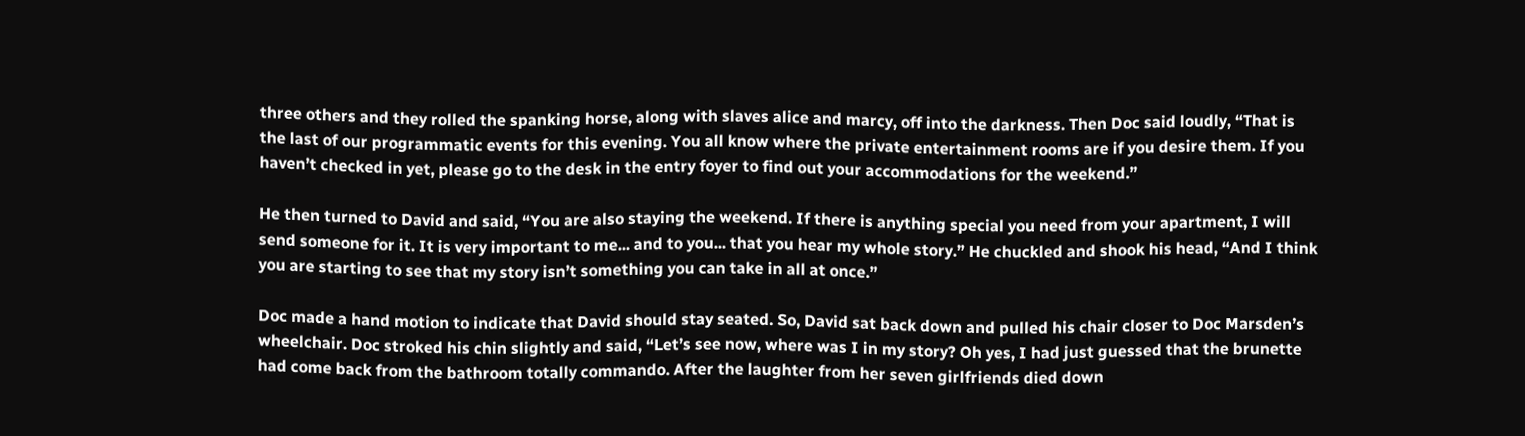three others and they rolled the spanking horse, along with slaves alice and marcy, off into the darkness. Then Doc said loudly, “That is the last of our programmatic events for this evening. You all know where the private entertainment rooms are if you desire them. If you haven’t checked in yet, please go to the desk in the entry foyer to find out your accommodations for the weekend.”

He then turned to David and said, “You are also staying the weekend. If there is anything special you need from your apartment, I will send someone for it. It is very important to me... and to you... that you hear my whole story.” He chuckled and shook his head, “And I think you are starting to see that my story isn’t something you can take in all at once.”

Doc made a hand motion to indicate that David should stay seated. So, David sat back down and pulled his chair closer to Doc Marsden’s wheelchair. Doc stroked his chin slightly and said, “Let’s see now, where was I in my story? Oh yes, I had just guessed that the brunette had come back from the bathroom totally commando. After the laughter from her seven girlfriends died down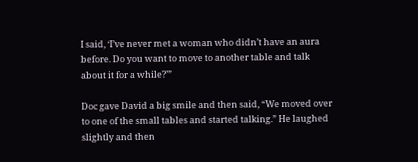I said, ‘I’ve never met a woman who didn’t have an aura before. Do you want to move to another table and talk about it for a while?’”

Doc gave David a big smile and then said, “We moved over to one of the small tables and started talking.” He laughed slightly and then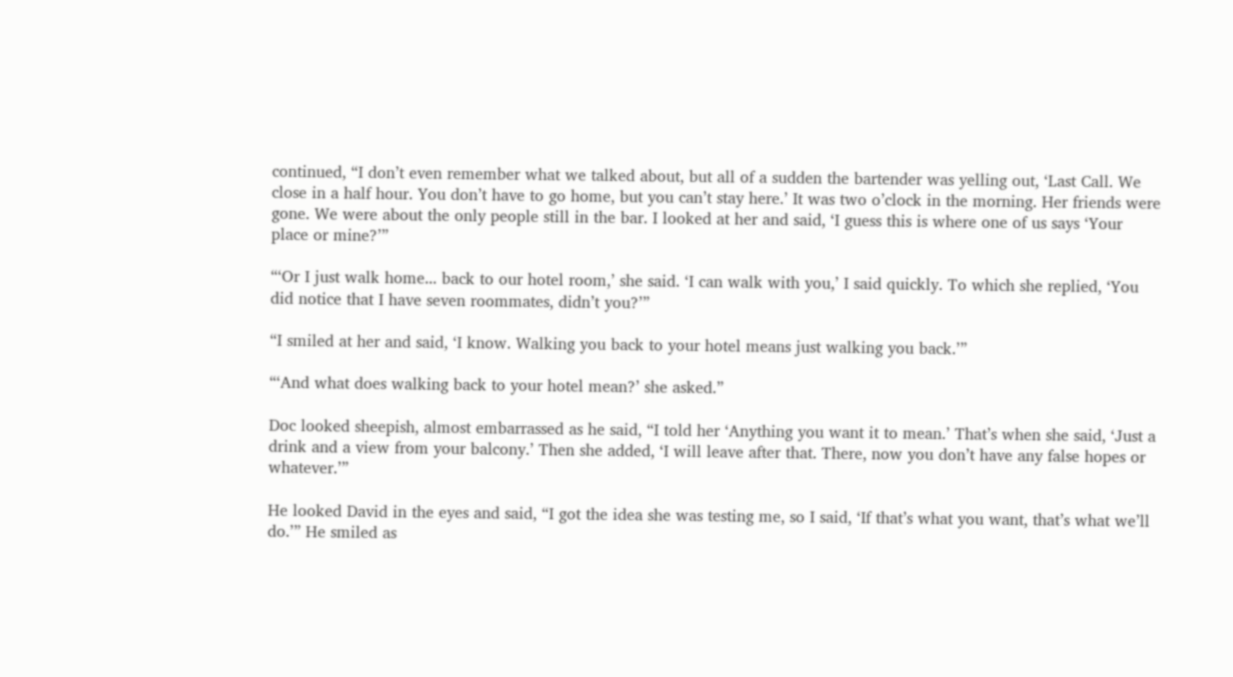continued, “I don’t even remember what we talked about, but all of a sudden the bartender was yelling out, ‘Last Call. We close in a half hour. You don’t have to go home, but you can’t stay here.’ It was two o’clock in the morning. Her friends were gone. We were about the only people still in the bar. I looked at her and said, ‘I guess this is where one of us says ‘Your place or mine?’”

“‘Or I just walk home... back to our hotel room,’ she said. ‘I can walk with you,’ I said quickly. To which she replied, ‘You did notice that I have seven roommates, didn’t you?’”

“I smiled at her and said, ‘I know. Walking you back to your hotel means just walking you back.’”

“‘And what does walking back to your hotel mean?’ she asked.”

Doc looked sheepish, almost embarrassed as he said, “I told her ‘Anything you want it to mean.’ That’s when she said, ‘Just a drink and a view from your balcony.’ Then she added, ‘I will leave after that. There, now you don’t have any false hopes or whatever.’”

He looked David in the eyes and said, “I got the idea she was testing me, so I said, ‘If that’s what you want, that’s what we’ll do.’” He smiled as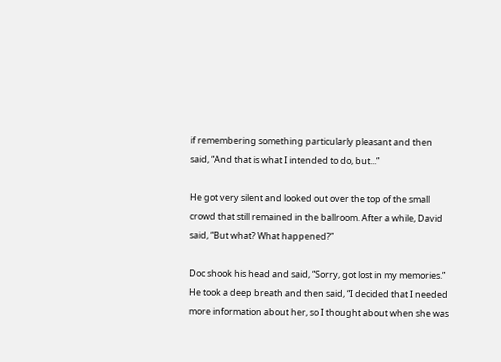if remembering something particularly pleasant and then said, “And that is what I intended to do, but...”

He got very silent and looked out over the top of the small crowd that still remained in the ballroom. After a while, David said, “But what? What happened?”

Doc shook his head and said, “Sorry, got lost in my memories.” He took a deep breath and then said, “I decided that I needed more information about her, so I thought about when she was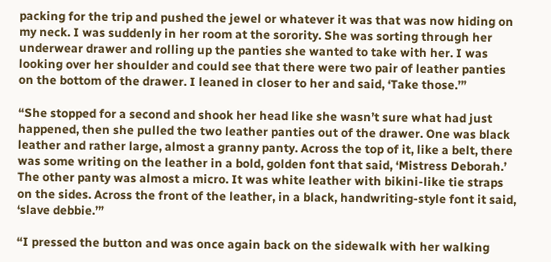packing for the trip and pushed the jewel or whatever it was that was now hiding on my neck. I was suddenly in her room at the sorority. She was sorting through her underwear drawer and rolling up the panties she wanted to take with her. I was looking over her shoulder and could see that there were two pair of leather panties on the bottom of the drawer. I leaned in closer to her and said, ‘Take those.’”

“She stopped for a second and shook her head like she wasn’t sure what had just happened, then she pulled the two leather panties out of the drawer. One was black leather and rather large, almost a granny panty. Across the top of it, like a belt, there was some writing on the leather in a bold, golden font that said, ‘Mistress Deborah.’ The other panty was almost a micro. It was white leather with bikini-like tie straps on the sides. Across the front of the leather, in a black, handwriting-style font it said, ‘slave debbie.’”

“I pressed the button and was once again back on the sidewalk with her walking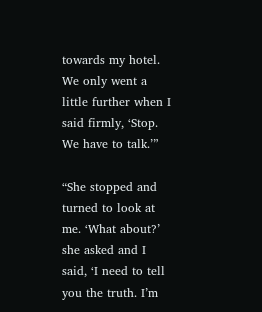towards my hotel. We only went a little further when I said firmly, ‘Stop. We have to talk.’”

“She stopped and turned to look at me. ‘What about?’ she asked and I said, ‘I need to tell you the truth. I’m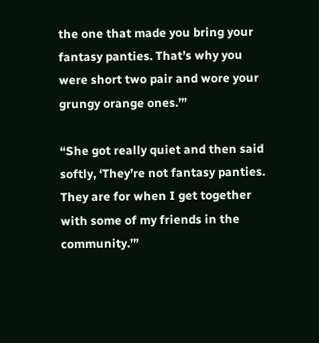the one that made you bring your fantasy panties. That’s why you were short two pair and wore your grungy orange ones.’”

“She got really quiet and then said softly, ‘They’re not fantasy panties. They are for when I get together with some of my friends in the community.’”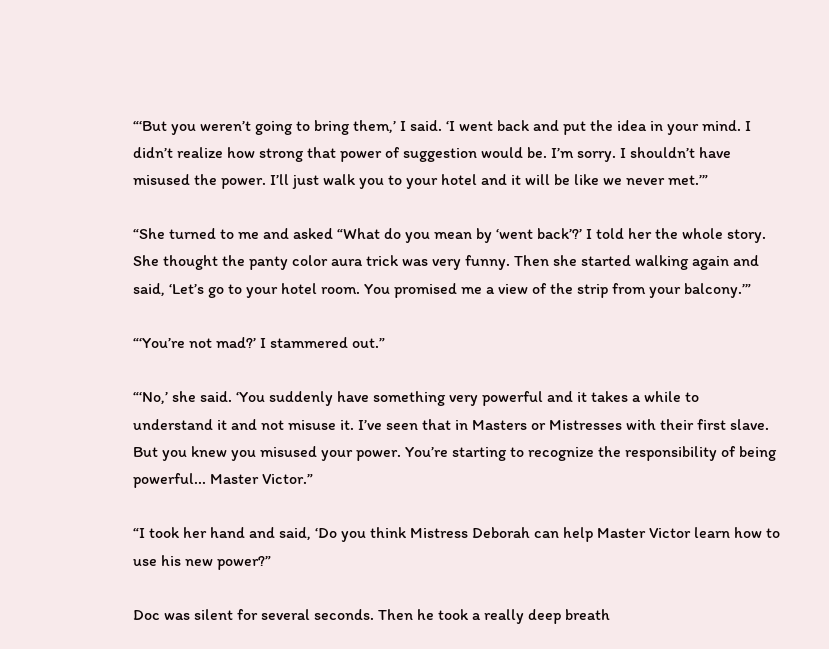“‘But you weren’t going to bring them,’ I said. ‘I went back and put the idea in your mind. I didn’t realize how strong that power of suggestion would be. I’m sorry. I shouldn’t have misused the power. I’ll just walk you to your hotel and it will be like we never met.’”

“She turned to me and asked “What do you mean by ‘went back’?’ I told her the whole story. She thought the panty color aura trick was very funny. Then she started walking again and said, ‘Let’s go to your hotel room. You promised me a view of the strip from your balcony.’”

“‘You’re not mad?’ I stammered out.”

“‘No,’ she said. ‘You suddenly have something very powerful and it takes a while to understand it and not misuse it. I’ve seen that in Masters or Mistresses with their first slave. But you knew you misused your power. You’re starting to recognize the responsibility of being powerful... Master Victor.”

“I took her hand and said, ‘Do you think Mistress Deborah can help Master Victor learn how to use his new power?”

Doc was silent for several seconds. Then he took a really deep breath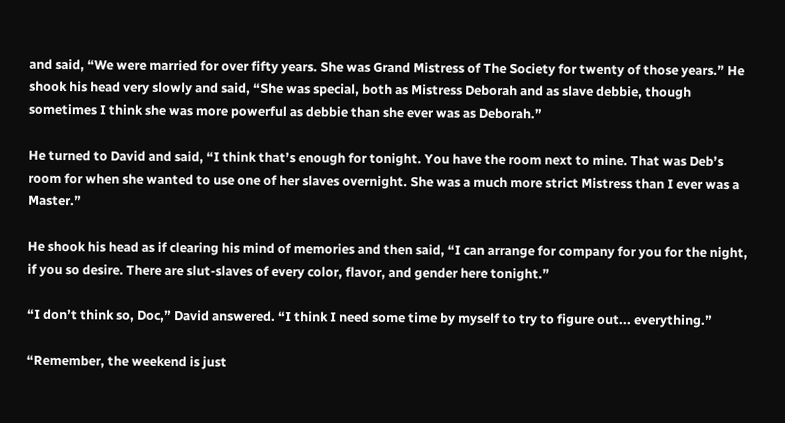and said, “We were married for over fifty years. She was Grand Mistress of The Society for twenty of those years.” He shook his head very slowly and said, “She was special, both as Mistress Deborah and as slave debbie, though sometimes I think she was more powerful as debbie than she ever was as Deborah.”

He turned to David and said, “I think that’s enough for tonight. You have the room next to mine. That was Deb’s room for when she wanted to use one of her slaves overnight. She was a much more strict Mistress than I ever was a Master.”

He shook his head as if clearing his mind of memories and then said, “I can arrange for company for you for the night, if you so desire. There are slut-slaves of every color, flavor, and gender here tonight.”

“I don’t think so, Doc,” David answered. “I think I need some time by myself to try to figure out... everything.”

“Remember, the weekend is just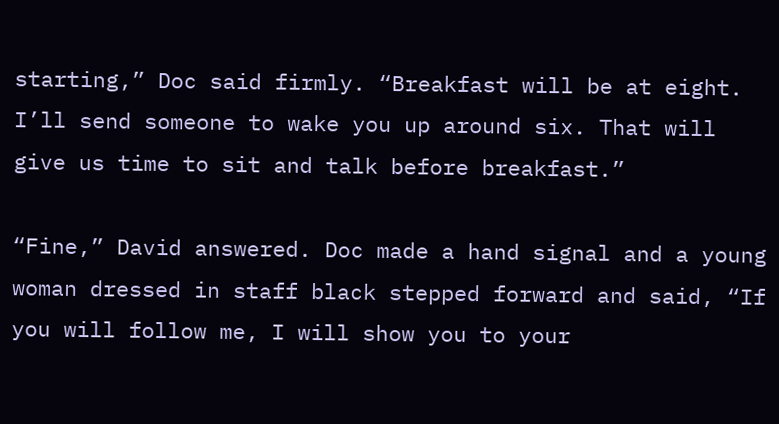starting,” Doc said firmly. “Breakfast will be at eight. I’ll send someone to wake you up around six. That will give us time to sit and talk before breakfast.”

“Fine,” David answered. Doc made a hand signal and a young woman dressed in staff black stepped forward and said, “If you will follow me, I will show you to your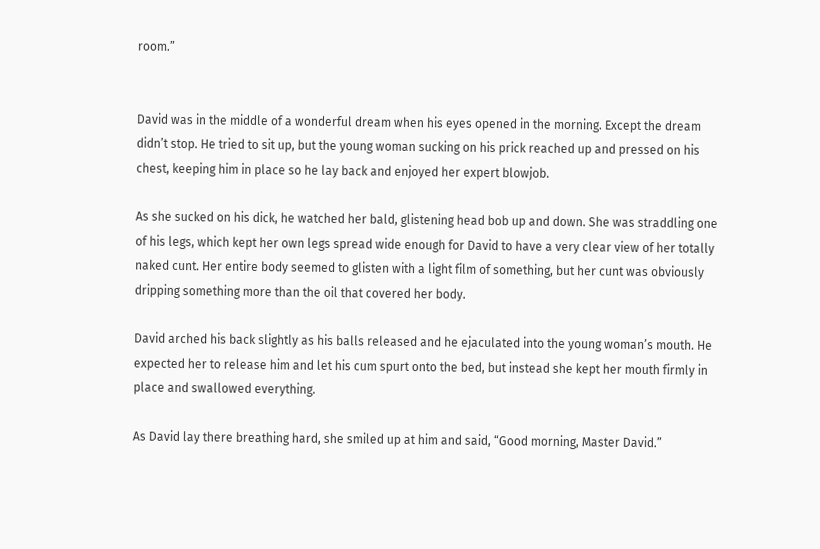room.”


David was in the middle of a wonderful dream when his eyes opened in the morning. Except the dream didn’t stop. He tried to sit up, but the young woman sucking on his prick reached up and pressed on his chest, keeping him in place so he lay back and enjoyed her expert blowjob.

As she sucked on his dick, he watched her bald, glistening head bob up and down. She was straddling one of his legs, which kept her own legs spread wide enough for David to have a very clear view of her totally naked cunt. Her entire body seemed to glisten with a light film of something, but her cunt was obviously dripping something more than the oil that covered her body.

David arched his back slightly as his balls released and he ejaculated into the young woman’s mouth. He expected her to release him and let his cum spurt onto the bed, but instead she kept her mouth firmly in place and swallowed everything.

As David lay there breathing hard, she smiled up at him and said, “Good morning, Master David.”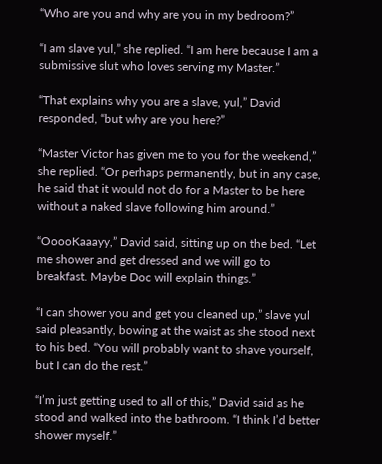“Who are you and why are you in my bedroom?”

“I am slave yul,” she replied. “I am here because I am a submissive slut who loves serving my Master.”

“That explains why you are a slave, yul,” David responded, “but why are you here?”

“Master Victor has given me to you for the weekend,” she replied. “Or perhaps permanently, but in any case, he said that it would not do for a Master to be here without a naked slave following him around.”

“OoooKaaayy,” David said, sitting up on the bed. “Let me shower and get dressed and we will go to breakfast. Maybe Doc will explain things.”

“I can shower you and get you cleaned up,” slave yul said pleasantly, bowing at the waist as she stood next to his bed. “You will probably want to shave yourself, but I can do the rest.”

“I’m just getting used to all of this,” David said as he stood and walked into the bathroom. “I think I’d better shower myself.”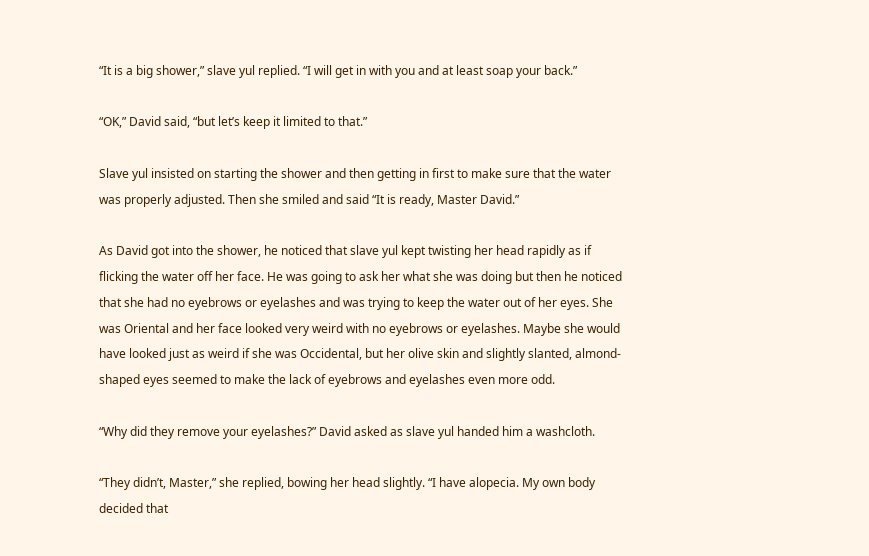“It is a big shower,” slave yul replied. “I will get in with you and at least soap your back.”

“OK,” David said, “but let’s keep it limited to that.”

Slave yul insisted on starting the shower and then getting in first to make sure that the water was properly adjusted. Then she smiled and said “It is ready, Master David.”

As David got into the shower, he noticed that slave yul kept twisting her head rapidly as if flicking the water off her face. He was going to ask her what she was doing but then he noticed that she had no eyebrows or eyelashes and was trying to keep the water out of her eyes. She was Oriental and her face looked very weird with no eyebrows or eyelashes. Maybe she would have looked just as weird if she was Occidental, but her olive skin and slightly slanted, almond-shaped eyes seemed to make the lack of eyebrows and eyelashes even more odd.

“Why did they remove your eyelashes?” David asked as slave yul handed him a washcloth.

“They didn’t, Master,” she replied, bowing her head slightly. “I have alopecia. My own body decided that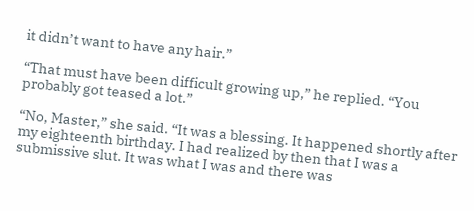it didn’t want to have any hair.”

“That must have been difficult growing up,” he replied. “You probably got teased a lot.”

“No, Master,” she said. “It was a blessing. It happened shortly after my eighteenth birthday. I had realized by then that I was a submissive slut. It was what I was and there was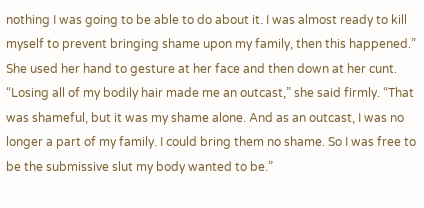nothing I was going to be able to do about it. I was almost ready to kill myself to prevent bringing shame upon my family, then this happened.” She used her hand to gesture at her face and then down at her cunt. “Losing all of my bodily hair made me an outcast,” she said firmly. “That was shameful, but it was my shame alone. And as an outcast, I was no longer a part of my family. I could bring them no shame. So I was free to be the submissive slut my body wanted to be.”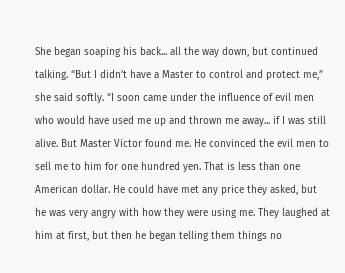She began soaping his back... all the way down, but continued talking. “But I didn’t have a Master to control and protect me,” she said softly. “I soon came under the influence of evil men who would have used me up and thrown me away... if I was still alive. But Master Victor found me. He convinced the evil men to sell me to him for one hundred yen. That is less than one American dollar. He could have met any price they asked, but he was very angry with how they were using me. They laughed at him at first, but then he began telling them things no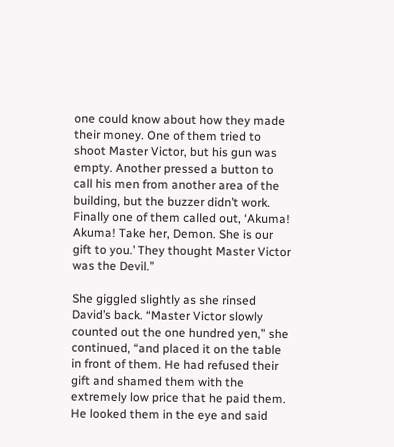one could know about how they made their money. One of them tried to shoot Master Victor, but his gun was empty. Another pressed a button to call his men from another area of the building, but the buzzer didn’t work. Finally one of them called out, ‘Akuma! Akuma! Take her, Demon. She is our gift to you.’ They thought Master Victor was the Devil.”

She giggled slightly as she rinsed David’s back. “Master Victor slowly counted out the one hundred yen,” she continued, “and placed it on the table in front of them. He had refused their gift and shamed them with the extremely low price that he paid them. He looked them in the eye and said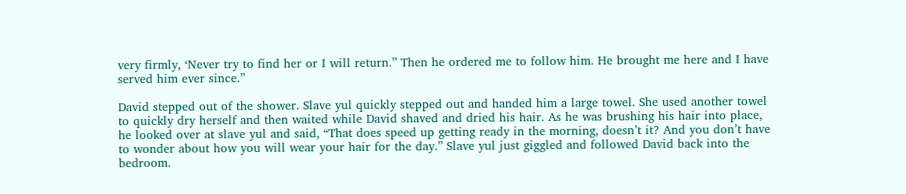very firmly, ‘Never try to find her or I will return.” Then he ordered me to follow him. He brought me here and I have served him ever since.”

David stepped out of the shower. Slave yul quickly stepped out and handed him a large towel. She used another towel to quickly dry herself and then waited while David shaved and dried his hair. As he was brushing his hair into place, he looked over at slave yul and said, “That does speed up getting ready in the morning, doesn’t it? And you don’t have to wonder about how you will wear your hair for the day.” Slave yul just giggled and followed David back into the bedroom.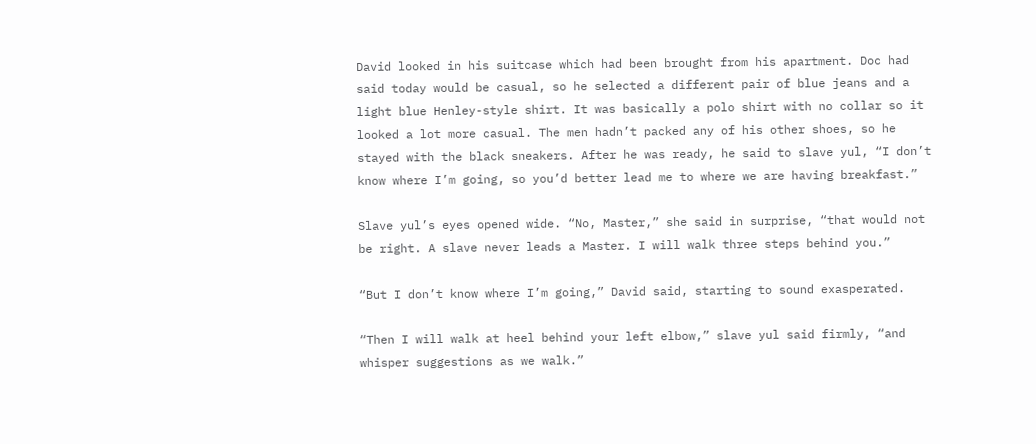David looked in his suitcase which had been brought from his apartment. Doc had said today would be casual, so he selected a different pair of blue jeans and a light blue Henley-style shirt. It was basically a polo shirt with no collar so it looked a lot more casual. The men hadn’t packed any of his other shoes, so he stayed with the black sneakers. After he was ready, he said to slave yul, “I don’t know where I’m going, so you’d better lead me to where we are having breakfast.”

Slave yul’s eyes opened wide. “No, Master,” she said in surprise, “that would not be right. A slave never leads a Master. I will walk three steps behind you.”

“But I don’t know where I’m going,” David said, starting to sound exasperated.

“Then I will walk at heel behind your left elbow,” slave yul said firmly, “and whisper suggestions as we walk.”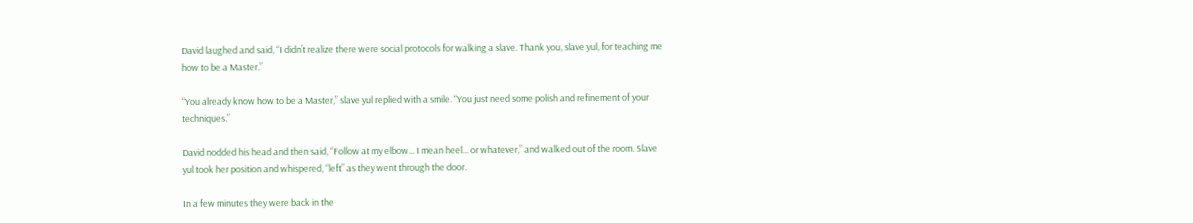David laughed and said, “I didn’t realize there were social protocols for walking a slave. Thank you, slave yul, for teaching me how to be a Master.”

“You already know how to be a Master,” slave yul replied with a smile. “You just need some polish and refinement of your techniques.”

David nodded his head and then said, “Follow at my elbow... I mean heel... or whatever,” and walked out of the room. Slave yul took her position and whispered, “left” as they went through the door.

In a few minutes they were back in the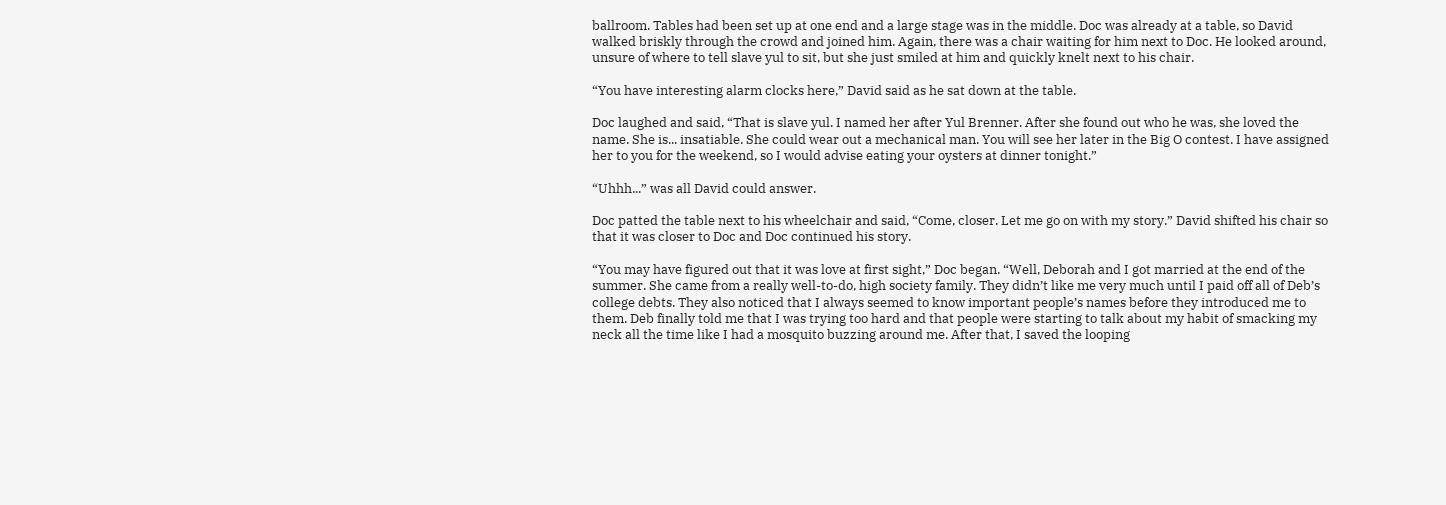ballroom. Tables had been set up at one end and a large stage was in the middle. Doc was already at a table, so David walked briskly through the crowd and joined him. Again, there was a chair waiting for him next to Doc. He looked around, unsure of where to tell slave yul to sit, but she just smiled at him and quickly knelt next to his chair.

“You have interesting alarm clocks here,” David said as he sat down at the table.

Doc laughed and said, “That is slave yul. I named her after Yul Brenner. After she found out who he was, she loved the name. She is... insatiable. She could wear out a mechanical man. You will see her later in the Big O contest. I have assigned her to you for the weekend, so I would advise eating your oysters at dinner tonight.”

“Uhhh...” was all David could answer.

Doc patted the table next to his wheelchair and said, “Come, closer. Let me go on with my story.” David shifted his chair so that it was closer to Doc and Doc continued his story.

“You may have figured out that it was love at first sight,” Doc began. “Well, Deborah and I got married at the end of the summer. She came from a really well-to-do, high society family. They didn’t like me very much until I paid off all of Deb’s college debts. They also noticed that I always seemed to know important people’s names before they introduced me to them. Deb finally told me that I was trying too hard and that people were starting to talk about my habit of smacking my neck all the time like I had a mosquito buzzing around me. After that, I saved the looping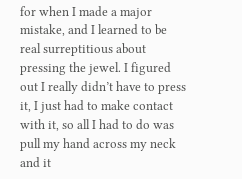for when I made a major mistake, and I learned to be real surreptitious about pressing the jewel. I figured out I really didn’t have to press it, I just had to make contact with it, so all I had to do was pull my hand across my neck and it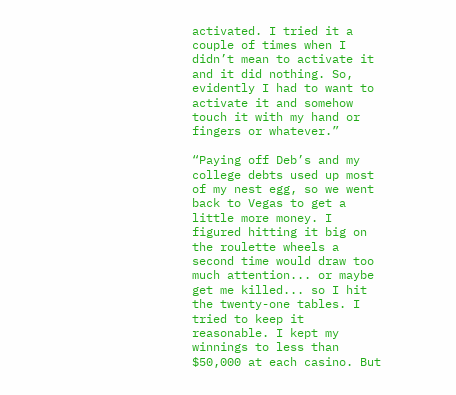activated. I tried it a couple of times when I didn’t mean to activate it and it did nothing. So, evidently I had to want to activate it and somehow touch it with my hand or fingers or whatever.”

“Paying off Deb’s and my college debts used up most of my nest egg, so we went back to Vegas to get a little more money. I figured hitting it big on the roulette wheels a second time would draw too much attention... or maybe get me killed... so I hit the twenty-one tables. I tried to keep it reasonable. I kept my winnings to less than $50,000 at each casino. But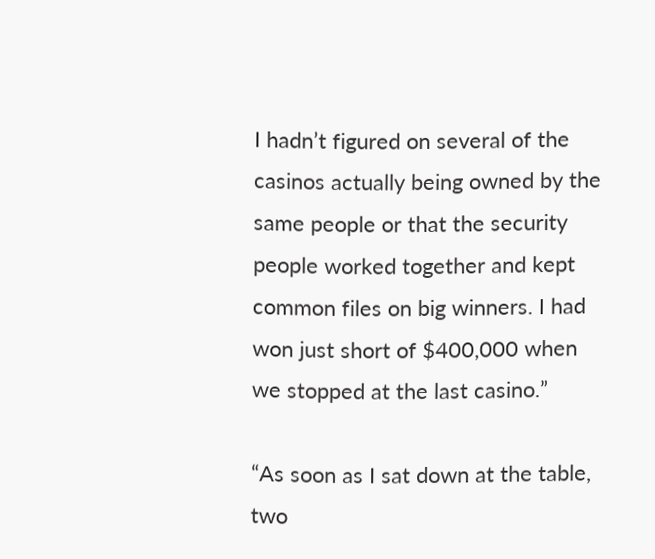I hadn’t figured on several of the casinos actually being owned by the same people or that the security people worked together and kept common files on big winners. I had won just short of $400,000 when we stopped at the last casino.”

“As soon as I sat down at the table, two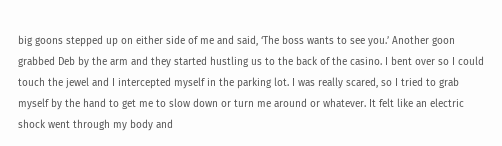big goons stepped up on either side of me and said, ‘The boss wants to see you.’ Another goon grabbed Deb by the arm and they started hustling us to the back of the casino. I bent over so I could touch the jewel and I intercepted myself in the parking lot. I was really scared, so I tried to grab myself by the hand to get me to slow down or turn me around or whatever. It felt like an electric shock went through my body and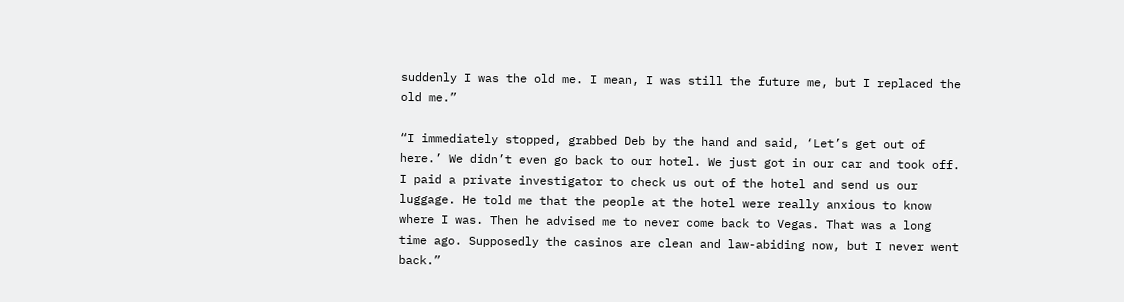suddenly I was the old me. I mean, I was still the future me, but I replaced the old me.”

“I immediately stopped, grabbed Deb by the hand and said, ‘Let’s get out of here.’ We didn’t even go back to our hotel. We just got in our car and took off. I paid a private investigator to check us out of the hotel and send us our luggage. He told me that the people at the hotel were really anxious to know where I was. Then he advised me to never come back to Vegas. That was a long time ago. Supposedly the casinos are clean and law-abiding now, but I never went back.”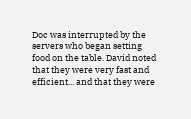Doc was interrupted by the servers who began setting food on the table. David noted that they were very fast and efficient... and that they were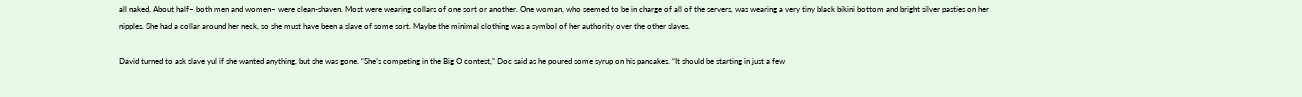all naked. About half– both men and women– were clean-shaven. Most were wearing collars of one sort or another. One woman, who seemed to be in charge of all of the servers, was wearing a very tiny black bikini bottom and bright silver pasties on her nipples. She had a collar around her neck, so she must have been a slave of some sort. Maybe the minimal clothing was a symbol of her authority over the other slaves.

David turned to ask slave yul if she wanted anything, but she was gone. “She’s competing in the Big O contest,” Doc said as he poured some syrup on his pancakes. “It should be starting in just a few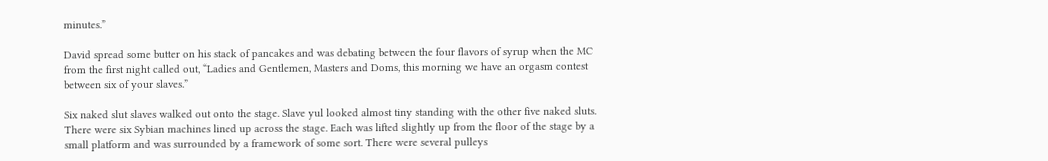minutes.”

David spread some butter on his stack of pancakes and was debating between the four flavors of syrup when the MC from the first night called out, “Ladies and Gentlemen, Masters and Doms, this morning we have an orgasm contest between six of your slaves.”

Six naked slut slaves walked out onto the stage. Slave yul looked almost tiny standing with the other five naked sluts. There were six Sybian machines lined up across the stage. Each was lifted slightly up from the floor of the stage by a small platform and was surrounded by a framework of some sort. There were several pulleys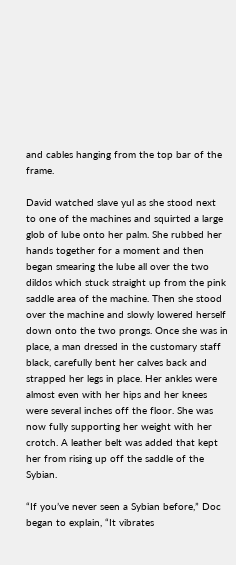and cables hanging from the top bar of the frame.

David watched slave yul as she stood next to one of the machines and squirted a large glob of lube onto her palm. She rubbed her hands together for a moment and then began smearing the lube all over the two dildos which stuck straight up from the pink saddle area of the machine. Then she stood over the machine and slowly lowered herself down onto the two prongs. Once she was in place, a man dressed in the customary staff black, carefully bent her calves back and strapped her legs in place. Her ankles were almost even with her hips and her knees were several inches off the floor. She was now fully supporting her weight with her crotch. A leather belt was added that kept her from rising up off the saddle of the Sybian.

“If you’ve never seen a Sybian before,” Doc began to explain, “It vibrates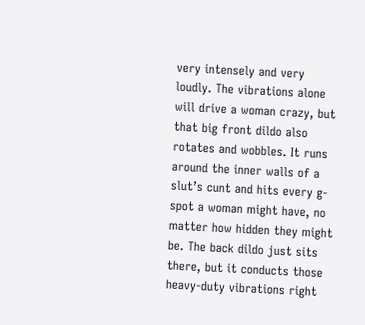very intensely and very loudly. The vibrations alone will drive a woman crazy, but that big front dildo also rotates and wobbles. It runs around the inner walls of a slut’s cunt and hits every g-spot a woman might have, no matter how hidden they might be. The back dildo just sits there, but it conducts those heavy-duty vibrations right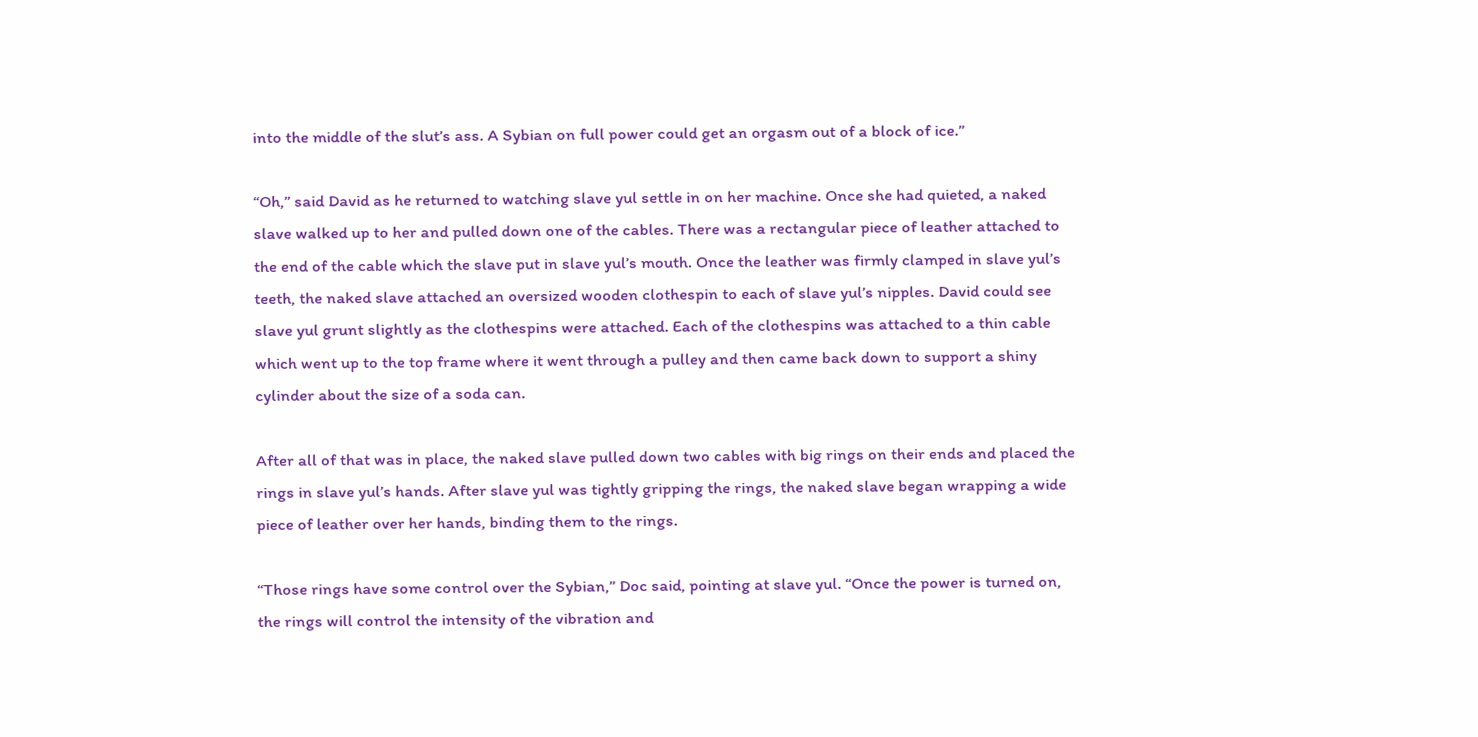into the middle of the slut’s ass. A Sybian on full power could get an orgasm out of a block of ice.”

“Oh,” said David as he returned to watching slave yul settle in on her machine. Once she had quieted, a naked slave walked up to her and pulled down one of the cables. There was a rectangular piece of leather attached to the end of the cable which the slave put in slave yul’s mouth. Once the leather was firmly clamped in slave yul’s teeth, the naked slave attached an oversized wooden clothespin to each of slave yul’s nipples. David could see slave yul grunt slightly as the clothespins were attached. Each of the clothespins was attached to a thin cable which went up to the top frame where it went through a pulley and then came back down to support a shiny cylinder about the size of a soda can.

After all of that was in place, the naked slave pulled down two cables with big rings on their ends and placed the rings in slave yul’s hands. After slave yul was tightly gripping the rings, the naked slave began wrapping a wide piece of leather over her hands, binding them to the rings.

“Those rings have some control over the Sybian,” Doc said, pointing at slave yul. “Once the power is turned on, the rings will control the intensity of the vibration and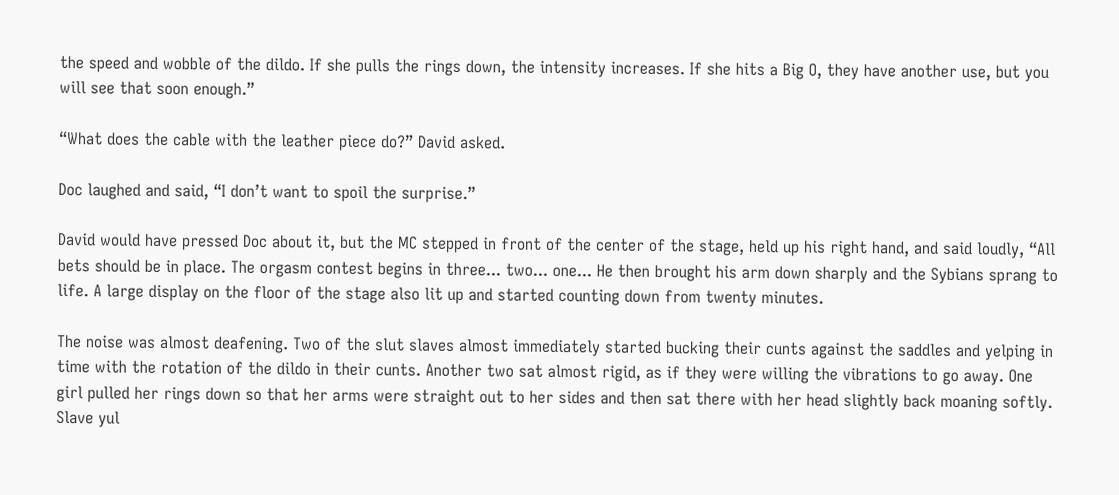the speed and wobble of the dildo. If she pulls the rings down, the intensity increases. If she hits a Big O, they have another use, but you will see that soon enough.”

“What does the cable with the leather piece do?” David asked.

Doc laughed and said, “I don’t want to spoil the surprise.”

David would have pressed Doc about it, but the MC stepped in front of the center of the stage, held up his right hand, and said loudly, “All bets should be in place. The orgasm contest begins in three... two... one... He then brought his arm down sharply and the Sybians sprang to life. A large display on the floor of the stage also lit up and started counting down from twenty minutes.

The noise was almost deafening. Two of the slut slaves almost immediately started bucking their cunts against the saddles and yelping in time with the rotation of the dildo in their cunts. Another two sat almost rigid, as if they were willing the vibrations to go away. One girl pulled her rings down so that her arms were straight out to her sides and then sat there with her head slightly back moaning softly. Slave yul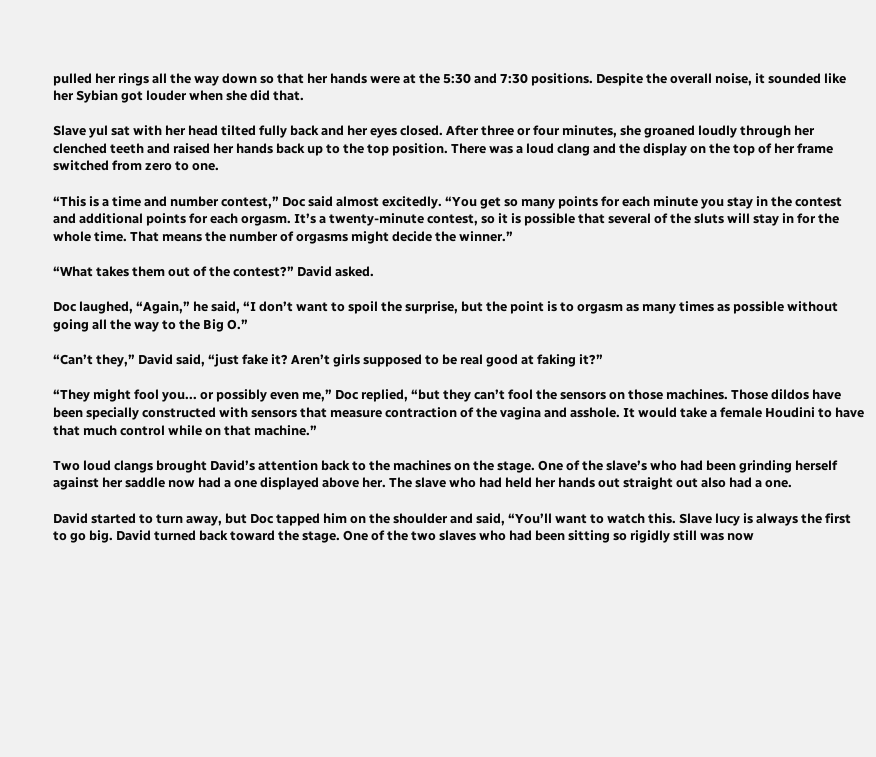pulled her rings all the way down so that her hands were at the 5:30 and 7:30 positions. Despite the overall noise, it sounded like her Sybian got louder when she did that.

Slave yul sat with her head tilted fully back and her eyes closed. After three or four minutes, she groaned loudly through her clenched teeth and raised her hands back up to the top position. There was a loud clang and the display on the top of her frame switched from zero to one.

“This is a time and number contest,” Doc said almost excitedly. “You get so many points for each minute you stay in the contest and additional points for each orgasm. It’s a twenty-minute contest, so it is possible that several of the sluts will stay in for the whole time. That means the number of orgasms might decide the winner.”

“What takes them out of the contest?” David asked.

Doc laughed, “Again,” he said, “I don’t want to spoil the surprise, but the point is to orgasm as many times as possible without going all the way to the Big O.”

“Can’t they,” David said, “just fake it? Aren’t girls supposed to be real good at faking it?”

“They might fool you... or possibly even me,” Doc replied, “but they can’t fool the sensors on those machines. Those dildos have been specially constructed with sensors that measure contraction of the vagina and asshole. It would take a female Houdini to have that much control while on that machine.”

Two loud clangs brought David’s attention back to the machines on the stage. One of the slave’s who had been grinding herself against her saddle now had a one displayed above her. The slave who had held her hands out straight out also had a one.

David started to turn away, but Doc tapped him on the shoulder and said, “You’ll want to watch this. Slave lucy is always the first to go big. David turned back toward the stage. One of the two slaves who had been sitting so rigidly still was now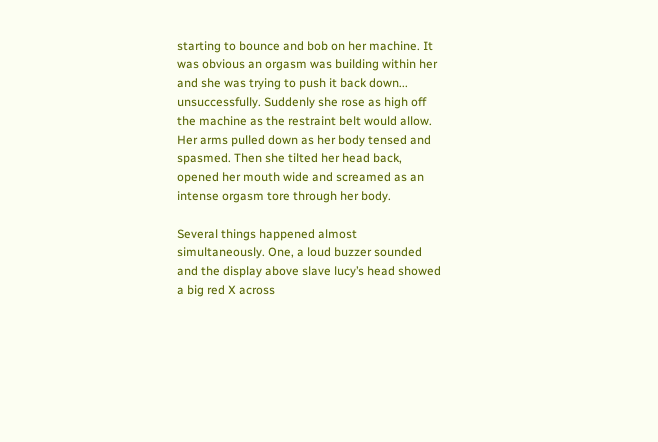starting to bounce and bob on her machine. It was obvious an orgasm was building within her and she was trying to push it back down... unsuccessfully. Suddenly she rose as high off the machine as the restraint belt would allow. Her arms pulled down as her body tensed and spasmed. Then she tilted her head back, opened her mouth wide and screamed as an intense orgasm tore through her body.

Several things happened almost simultaneously. One, a loud buzzer sounded and the display above slave lucy’s head showed a big red X across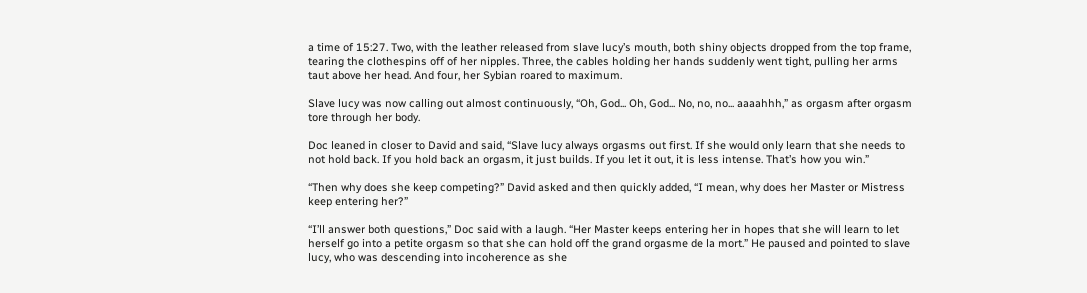a time of 15:27. Two, with the leather released from slave lucy’s mouth, both shiny objects dropped from the top frame, tearing the clothespins off of her nipples. Three, the cables holding her hands suddenly went tight, pulling her arms taut above her head. And four, her Sybian roared to maximum.

Slave lucy was now calling out almost continuously, “Oh, God... Oh, God... No, no, no... aaaahhh,” as orgasm after orgasm tore through her body.

Doc leaned in closer to David and said, “Slave lucy always orgasms out first. If she would only learn that she needs to not hold back. If you hold back an orgasm, it just builds. If you let it out, it is less intense. That’s how you win.”

“Then why does she keep competing?” David asked and then quickly added, “I mean, why does her Master or Mistress keep entering her?”

“I’ll answer both questions,” Doc said with a laugh. “Her Master keeps entering her in hopes that she will learn to let herself go into a petite orgasm so that she can hold off the grand orgasme de la mort.” He paused and pointed to slave lucy, who was descending into incoherence as she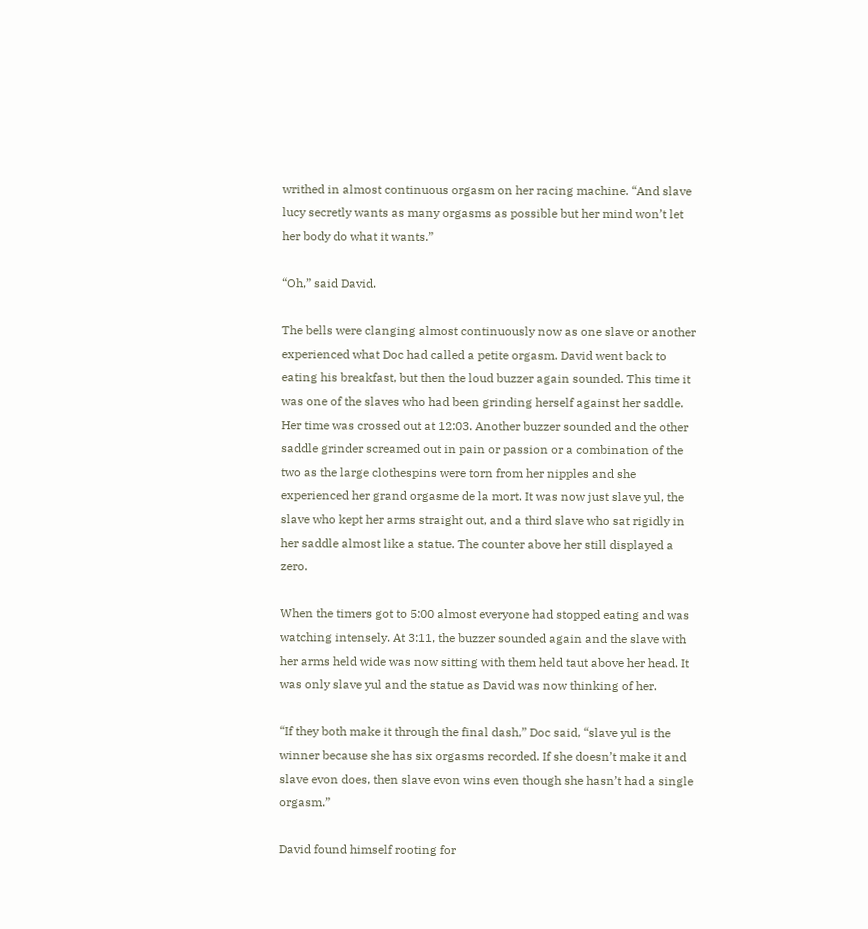writhed in almost continuous orgasm on her racing machine. “And slave lucy secretly wants as many orgasms as possible but her mind won’t let her body do what it wants.”

“Oh,” said David.

The bells were clanging almost continuously now as one slave or another experienced what Doc had called a petite orgasm. David went back to eating his breakfast, but then the loud buzzer again sounded. This time it was one of the slaves who had been grinding herself against her saddle. Her time was crossed out at 12:03. Another buzzer sounded and the other saddle grinder screamed out in pain or passion or a combination of the two as the large clothespins were torn from her nipples and she experienced her grand orgasme de la mort. It was now just slave yul, the slave who kept her arms straight out, and a third slave who sat rigidly in her saddle almost like a statue. The counter above her still displayed a zero.

When the timers got to 5:00 almost everyone had stopped eating and was watching intensely. At 3:11, the buzzer sounded again and the slave with her arms held wide was now sitting with them held taut above her head. It was only slave yul and the statue as David was now thinking of her.

“If they both make it through the final dash,” Doc said, “slave yul is the winner because she has six orgasms recorded. If she doesn’t make it and slave evon does, then slave evon wins even though she hasn’t had a single orgasm.”

David found himself rooting for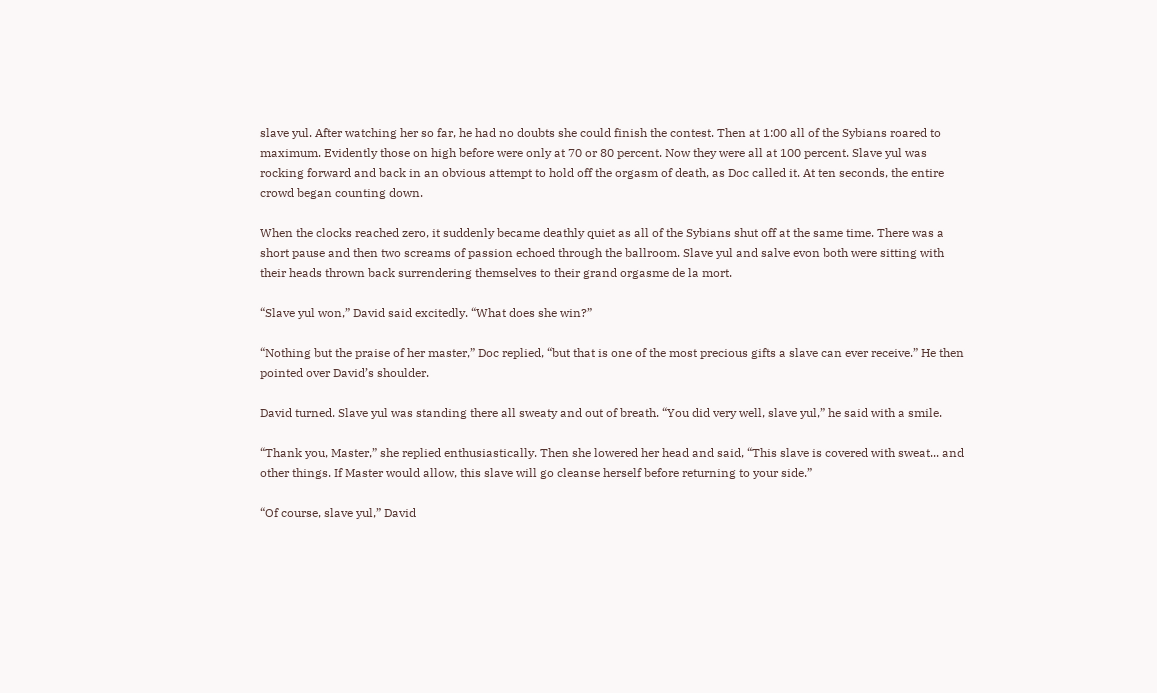slave yul. After watching her so far, he had no doubts she could finish the contest. Then at 1:00 all of the Sybians roared to maximum. Evidently those on high before were only at 70 or 80 percent. Now they were all at 100 percent. Slave yul was rocking forward and back in an obvious attempt to hold off the orgasm of death, as Doc called it. At ten seconds, the entire crowd began counting down.

When the clocks reached zero, it suddenly became deathly quiet as all of the Sybians shut off at the same time. There was a short pause and then two screams of passion echoed through the ballroom. Slave yul and salve evon both were sitting with their heads thrown back surrendering themselves to their grand orgasme de la mort.

“Slave yul won,” David said excitedly. “What does she win?”

“Nothing but the praise of her master,” Doc replied, “but that is one of the most precious gifts a slave can ever receive.” He then pointed over David’s shoulder.

David turned. Slave yul was standing there all sweaty and out of breath. “You did very well, slave yul,” he said with a smile.

“Thank you, Master,” she replied enthusiastically. Then she lowered her head and said, “This slave is covered with sweat... and other things. If Master would allow, this slave will go cleanse herself before returning to your side.”

“Of course, slave yul,” David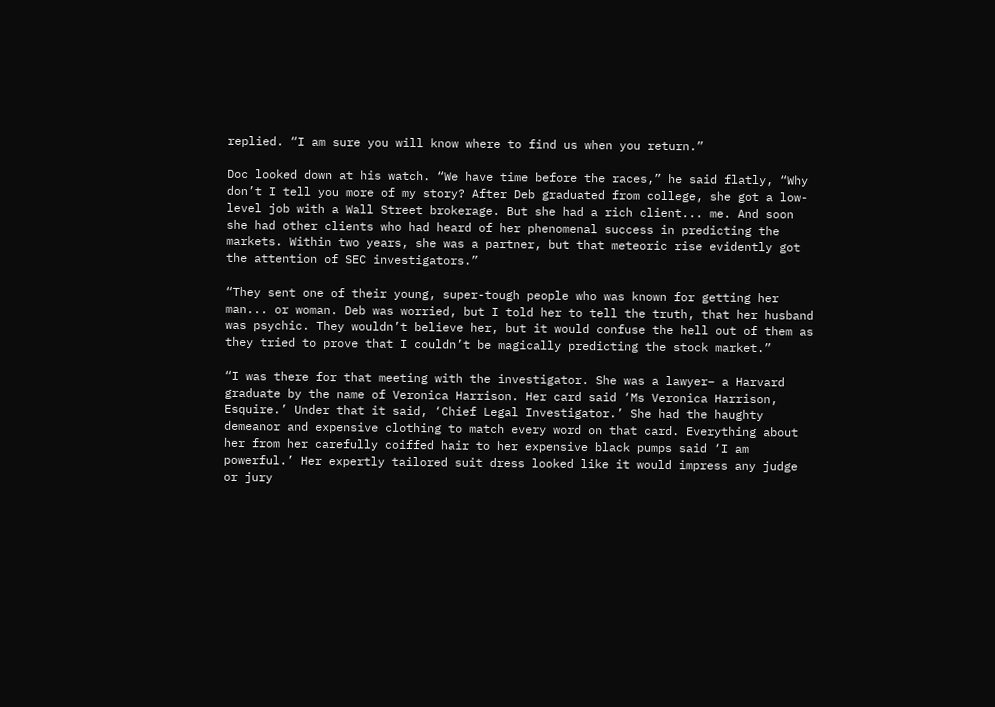replied. “I am sure you will know where to find us when you return.”

Doc looked down at his watch. “We have time before the races,” he said flatly, “Why don’t I tell you more of my story? After Deb graduated from college, she got a low-level job with a Wall Street brokerage. But she had a rich client... me. And soon she had other clients who had heard of her phenomenal success in predicting the markets. Within two years, she was a partner, but that meteoric rise evidently got the attention of SEC investigators.”

“They sent one of their young, super-tough people who was known for getting her man... or woman. Deb was worried, but I told her to tell the truth, that her husband was psychic. They wouldn’t believe her, but it would confuse the hell out of them as they tried to prove that I couldn’t be magically predicting the stock market.”

“I was there for that meeting with the investigator. She was a lawyer– a Harvard graduate by the name of Veronica Harrison. Her card said ‘Ms Veronica Harrison, Esquire.’ Under that it said, ‘Chief Legal Investigator.’ She had the haughty demeanor and expensive clothing to match every word on that card. Everything about her from her carefully coiffed hair to her expensive black pumps said ‘I am powerful.’ Her expertly tailored suit dress looked like it would impress any judge or jury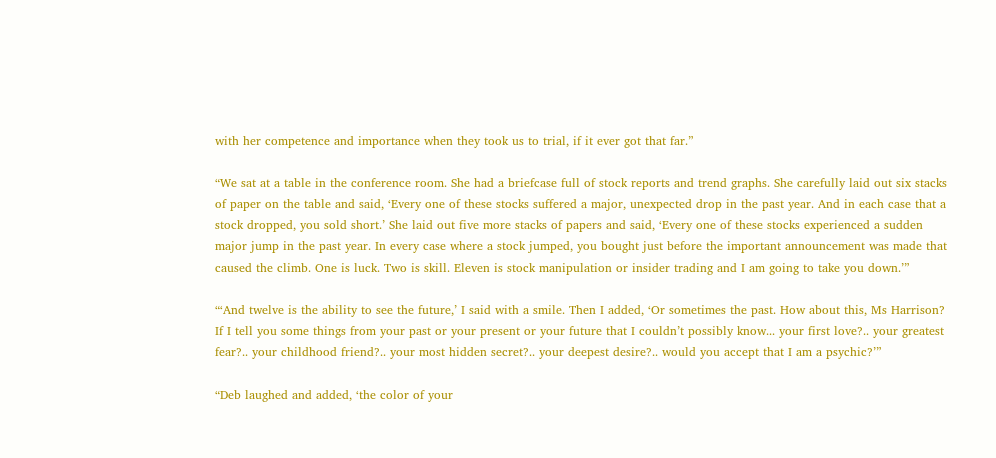with her competence and importance when they took us to trial, if it ever got that far.”

“We sat at a table in the conference room. She had a briefcase full of stock reports and trend graphs. She carefully laid out six stacks of paper on the table and said, ‘Every one of these stocks suffered a major, unexpected drop in the past year. And in each case that a stock dropped, you sold short.’ She laid out five more stacks of papers and said, ‘Every one of these stocks experienced a sudden major jump in the past year. In every case where a stock jumped, you bought just before the important announcement was made that caused the climb. One is luck. Two is skill. Eleven is stock manipulation or insider trading and I am going to take you down.’”

“‘And twelve is the ability to see the future,’ I said with a smile. Then I added, ‘Or sometimes the past. How about this, Ms Harrison? If I tell you some things from your past or your present or your future that I couldn’t possibly know... your first love?.. your greatest fear?.. your childhood friend?.. your most hidden secret?.. your deepest desire?.. would you accept that I am a psychic?’”

“Deb laughed and added, ‘the color of your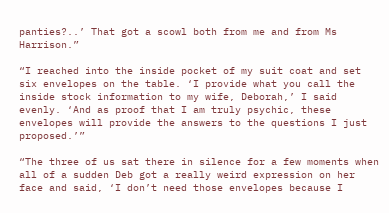panties?..’ That got a scowl both from me and from Ms Harrison.”

“I reached into the inside pocket of my suit coat and set six envelopes on the table. ‘I provide what you call the inside stock information to my wife, Deborah,’ I said evenly. ‘And as proof that I am truly psychic, these envelopes will provide the answers to the questions I just proposed.’”

“The three of us sat there in silence for a few moments when all of a sudden Deb got a really weird expression on her face and said, ‘I don’t need those envelopes because I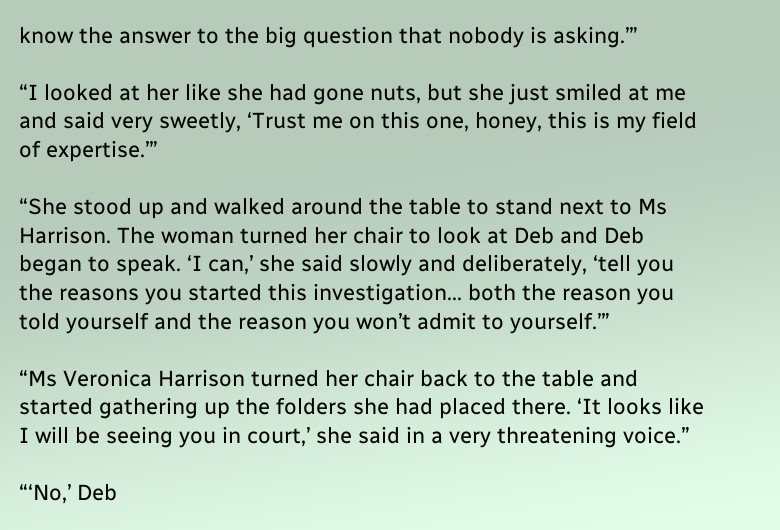know the answer to the big question that nobody is asking.’”

“I looked at her like she had gone nuts, but she just smiled at me and said very sweetly, ‘Trust me on this one, honey, this is my field of expertise.’”

“She stood up and walked around the table to stand next to Ms Harrison. The woman turned her chair to look at Deb and Deb began to speak. ‘I can,’ she said slowly and deliberately, ‘tell you the reasons you started this investigation... both the reason you told yourself and the reason you won’t admit to yourself.’”

“Ms Veronica Harrison turned her chair back to the table and started gathering up the folders she had placed there. ‘It looks like I will be seeing you in court,’ she said in a very threatening voice.”

“‘No,’ Deb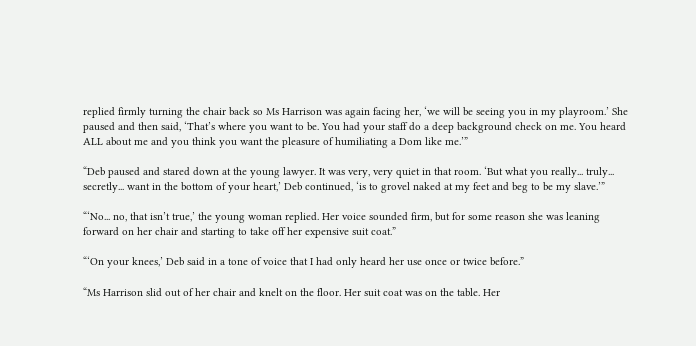replied firmly turning the chair back so Ms Harrison was again facing her, ‘we will be seeing you in my playroom.’ She paused and then said, ‘That’s where you want to be. You had your staff do a deep background check on me. You heard ALL about me and you think you want the pleasure of humiliating a Dom like me.’”

“Deb paused and stared down at the young lawyer. It was very, very quiet in that room. ‘But what you really... truly... secretly... want in the bottom of your heart,’ Deb continued, ‘is to grovel naked at my feet and beg to be my slave.’”

“‘No... no, that isn’t true,’ the young woman replied. Her voice sounded firm, but for some reason she was leaning forward on her chair and starting to take off her expensive suit coat.”

“‘On your knees,’ Deb said in a tone of voice that I had only heard her use once or twice before.”

“Ms Harrison slid out of her chair and knelt on the floor. Her suit coat was on the table. Her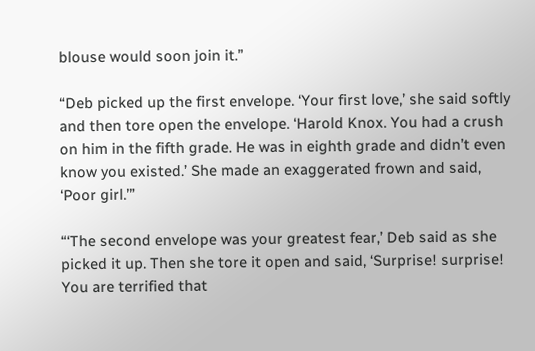blouse would soon join it.”

“Deb picked up the first envelope. ‘Your first love,’ she said softly and then tore open the envelope. ‘Harold Knox. You had a crush on him in the fifth grade. He was in eighth grade and didn’t even know you existed.’ She made an exaggerated frown and said, ‘Poor girl.’”

“‘The second envelope was your greatest fear,’ Deb said as she picked it up. Then she tore it open and said, ‘Surprise! surprise! You are terrified that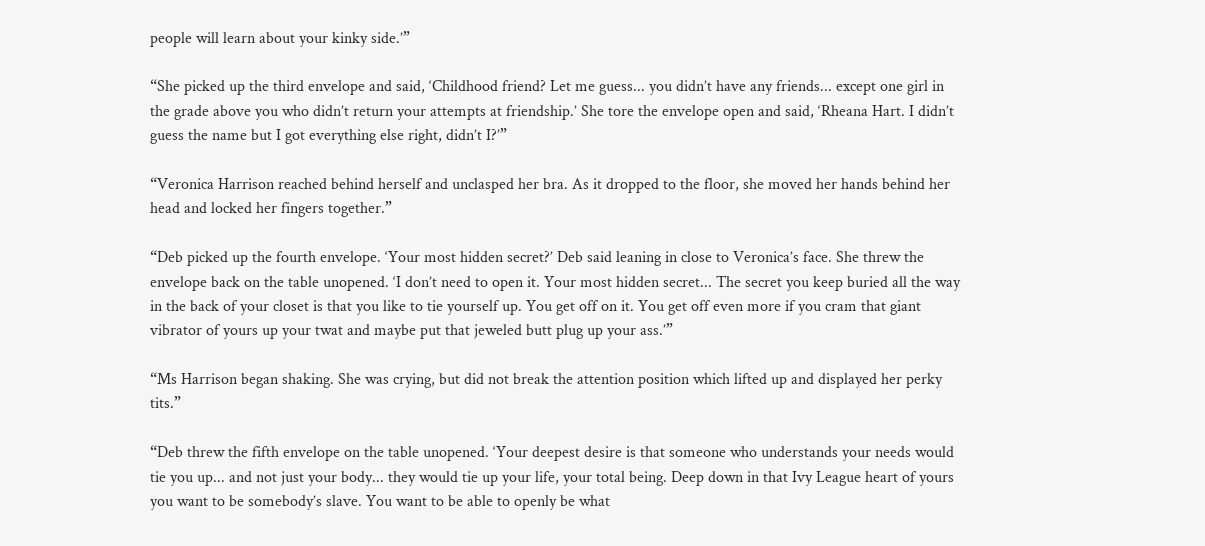people will learn about your kinky side.’”

“She picked up the third envelope and said, ‘Childhood friend? Let me guess... you didn’t have any friends... except one girl in the grade above you who didn’t return your attempts at friendship.’ She tore the envelope open and said, ‘Rheana Hart. I didn’t guess the name but I got everything else right, didn’t I?’”

“Veronica Harrison reached behind herself and unclasped her bra. As it dropped to the floor, she moved her hands behind her head and locked her fingers together.”

“Deb picked up the fourth envelope. ‘Your most hidden secret?’ Deb said leaning in close to Veronica’s face. She threw the envelope back on the table unopened. ‘I don’t need to open it. Your most hidden secret... The secret you keep buried all the way in the back of your closet is that you like to tie yourself up. You get off on it. You get off even more if you cram that giant vibrator of yours up your twat and maybe put that jeweled butt plug up your ass.’”

“Ms Harrison began shaking. She was crying, but did not break the attention position which lifted up and displayed her perky tits.”

“Deb threw the fifth envelope on the table unopened. ‘Your deepest desire is that someone who understands your needs would tie you up... and not just your body... they would tie up your life, your total being. Deep down in that Ivy League heart of yours you want to be somebody’s slave. You want to be able to openly be what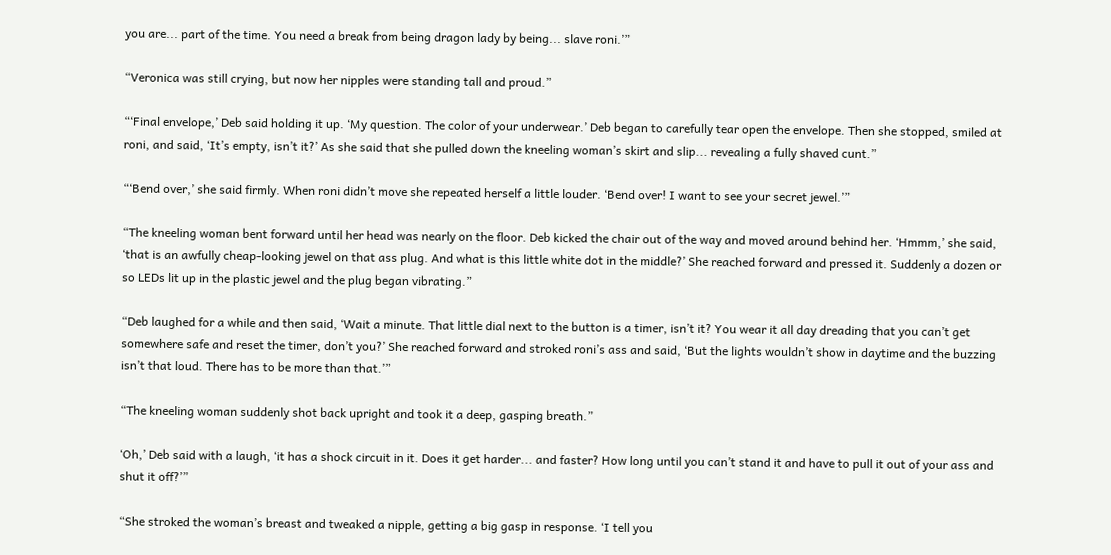you are... part of the time. You need a break from being dragon lady by being... slave roni.’”

“Veronica was still crying, but now her nipples were standing tall and proud.”

“‘Final envelope,’ Deb said holding it up. ‘My question. The color of your underwear.’ Deb began to carefully tear open the envelope. Then she stopped, smiled at roni, and said, ‘It’s empty, isn’t it?’ As she said that she pulled down the kneeling woman’s skirt and slip... revealing a fully shaved cunt.”

“‘Bend over,’ she said firmly. When roni didn’t move she repeated herself a little louder. ‘Bend over! I want to see your secret jewel.’”

“The kneeling woman bent forward until her head was nearly on the floor. Deb kicked the chair out of the way and moved around behind her. ‘Hmmm,’ she said, ‘that is an awfully cheap-looking jewel on that ass plug. And what is this little white dot in the middle?’ She reached forward and pressed it. Suddenly a dozen or so LEDs lit up in the plastic jewel and the plug began vibrating.”

“Deb laughed for a while and then said, ‘Wait a minute. That little dial next to the button is a timer, isn’t it? You wear it all day dreading that you can’t get somewhere safe and reset the timer, don’t you?’ She reached forward and stroked roni’s ass and said, ‘But the lights wouldn’t show in daytime and the buzzing isn’t that loud. There has to be more than that.’”

“The kneeling woman suddenly shot back upright and took it a deep, gasping breath.”

‘Oh,’ Deb said with a laugh, ‘it has a shock circuit in it. Does it get harder... and faster? How long until you can’t stand it and have to pull it out of your ass and shut it off?’”

“She stroked the woman’s breast and tweaked a nipple, getting a big gasp in response. ‘I tell you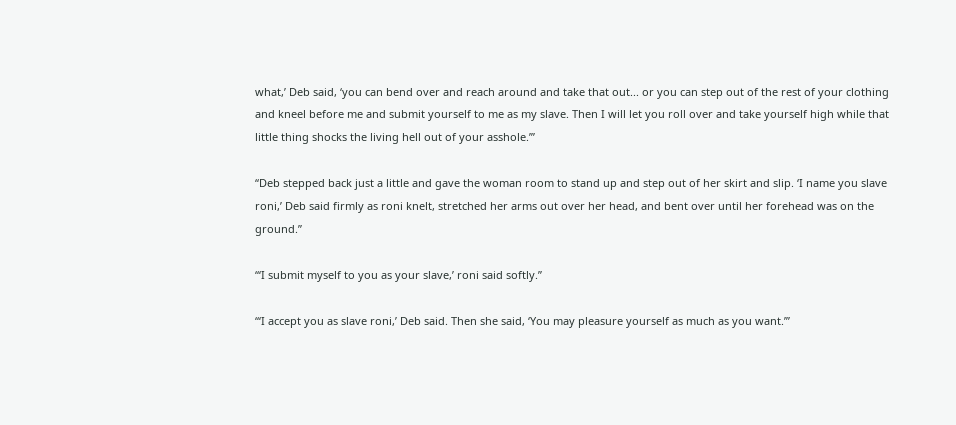what,’ Deb said, ‘you can bend over and reach around and take that out... or you can step out of the rest of your clothing and kneel before me and submit yourself to me as my slave. Then I will let you roll over and take yourself high while that little thing shocks the living hell out of your asshole.’”

“Deb stepped back just a little and gave the woman room to stand up and step out of her skirt and slip. ‘I name you slave roni,’ Deb said firmly as roni knelt, stretched her arms out over her head, and bent over until her forehead was on the ground.”

“‘I submit myself to you as your slave,’ roni said softly.”

“‘I accept you as slave roni,’ Deb said. Then she said, ‘You may pleasure yourself as much as you want.’”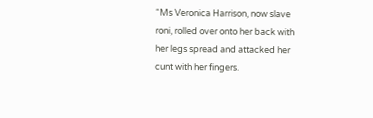“Ms Veronica Harrison, now slave roni, rolled over onto her back with her legs spread and attacked her cunt with her fingers.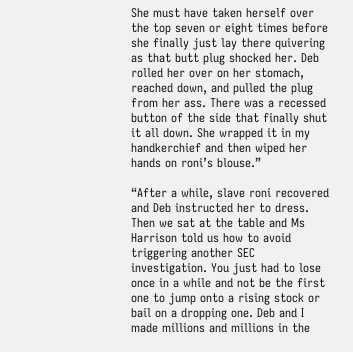She must have taken herself over the top seven or eight times before she finally just lay there quivering as that butt plug shocked her. Deb rolled her over on her stomach, reached down, and pulled the plug from her ass. There was a recessed button of the side that finally shut it all down. She wrapped it in my handkerchief and then wiped her hands on roni’s blouse.”

“After a while, slave roni recovered and Deb instructed her to dress. Then we sat at the table and Ms Harrison told us how to avoid triggering another SEC investigation. You just had to lose once in a while and not be the first one to jump onto a rising stock or bail on a dropping one. Deb and I made millions and millions in the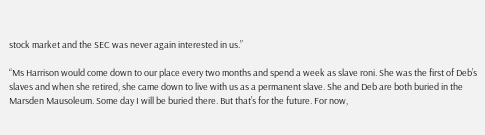stock market and the SEC was never again interested in us.”

“Ms Harrison would come down to our place every two months and spend a week as slave roni. She was the first of Deb’s slaves and when she retired, she came down to live with us as a permanent slave. She and Deb are both buried in the Marsden Mausoleum. Some day I will be buried there. But that’s for the future. For now,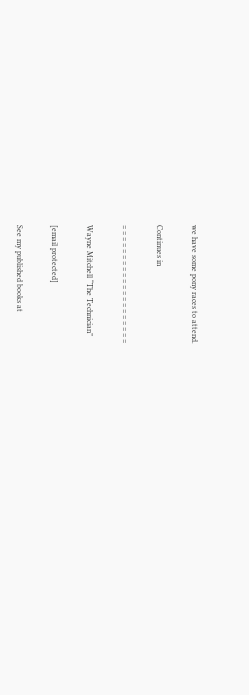we have some pony races to attend.

Continues in

= = = = = = = = = = = = = = = = = = = =

Wayne Mitchell “The Technician”

[email protected]

See my published books at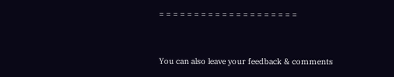= = = = = = = = = = = = = = = = = = = =


You can also leave your feedback & comments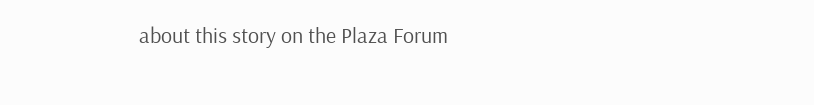about this story on the Plaza Forum